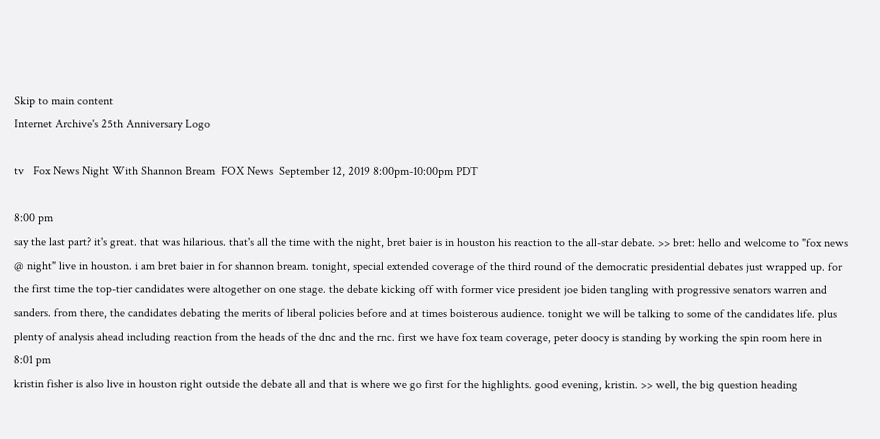Skip to main content
Internet Archive's 25th Anniversary Logo

tv   Fox News Night With Shannon Bream  FOX News  September 12, 2019 8:00pm-10:00pm PDT

8:00 pm
say the last part? it's great. that was hilarious. that's all the time with the night, bret baier is in houston his reaction to the all-star debate. >> bret: hello and welcome to "fox news @ night" live in houston. i am bret baier in for shannon bream. tonight, special extended coverage of the third round of the democratic presidential debates just wrapped up. for the first time the top-tier candidates were altogether on one stage. the debate kicking off with former vice president joe biden tangling with progressive senators warren and sanders. from there, the candidates debating the merits of liberal policies before and at times boisterous audience. tonight we will be talking to some of the candidates life. plus plenty of analysis ahead including reaction from the heads of the dnc and the rnc. first we have fox team coverage, peter doocy is standing by working the spin room here in
8:01 pm
kristin fisher is also live in houston right outside the debate all and that is where we go first for the highlights. good evening, kristin. >> well, the big question heading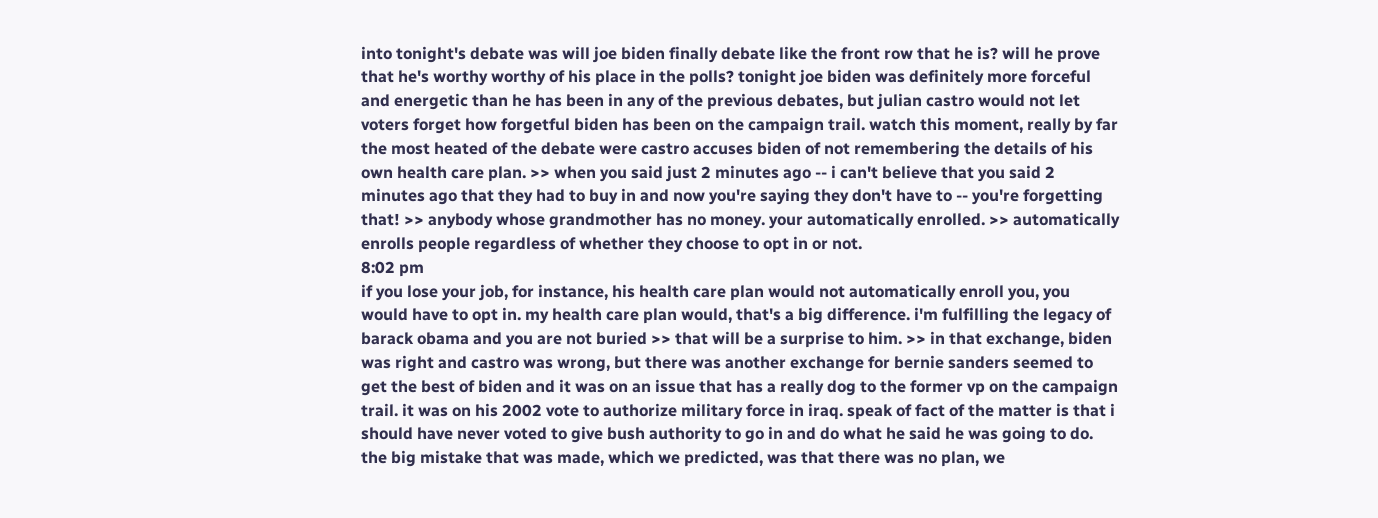into tonight's debate was will joe biden finally debate like the front row that he is? will he prove that he's worthy worthy of his place in the polls? tonight joe biden was definitely more forceful and energetic than he has been in any of the previous debates, but julian castro would not let voters forget how forgetful biden has been on the campaign trail. watch this moment, really by far the most heated of the debate were castro accuses biden of not remembering the details of his own health care plan. >> when you said just 2 minutes ago -- i can't believe that you said 2 minutes ago that they had to buy in and now you're saying they don't have to -- you're forgetting that! >> anybody whose grandmother has no money. your automatically enrolled. >> automatically enrolls people regardless of whether they choose to opt in or not.
8:02 pm
if you lose your job, for instance, his health care plan would not automatically enroll you, you would have to opt in. my health care plan would, that's a big difference. i'm fulfilling the legacy of barack obama and you are not buried >> that will be a surprise to him. >> in that exchange, biden was right and castro was wrong, but there was another exchange for bernie sanders seemed to get the best of biden and it was on an issue that has a really dog to the former vp on the campaign trail. it was on his 2002 vote to authorize military force in iraq. speak of fact of the matter is that i should have never voted to give bush authority to go in and do what he said he was going to do. the big mistake that was made, which we predicted, was that there was no plan, we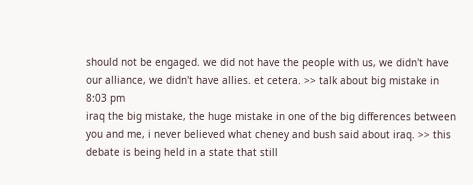should not be engaged. we did not have the people with us, we didn't have our alliance, we didn't have allies. et cetera. >> talk about big mistake in
8:03 pm
iraq the big mistake, the huge mistake in one of the big differences between you and me, i never believed what cheney and bush said about iraq. >> this debate is being held in a state that still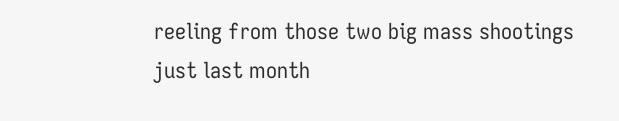reeling from those two big mass shootings just last month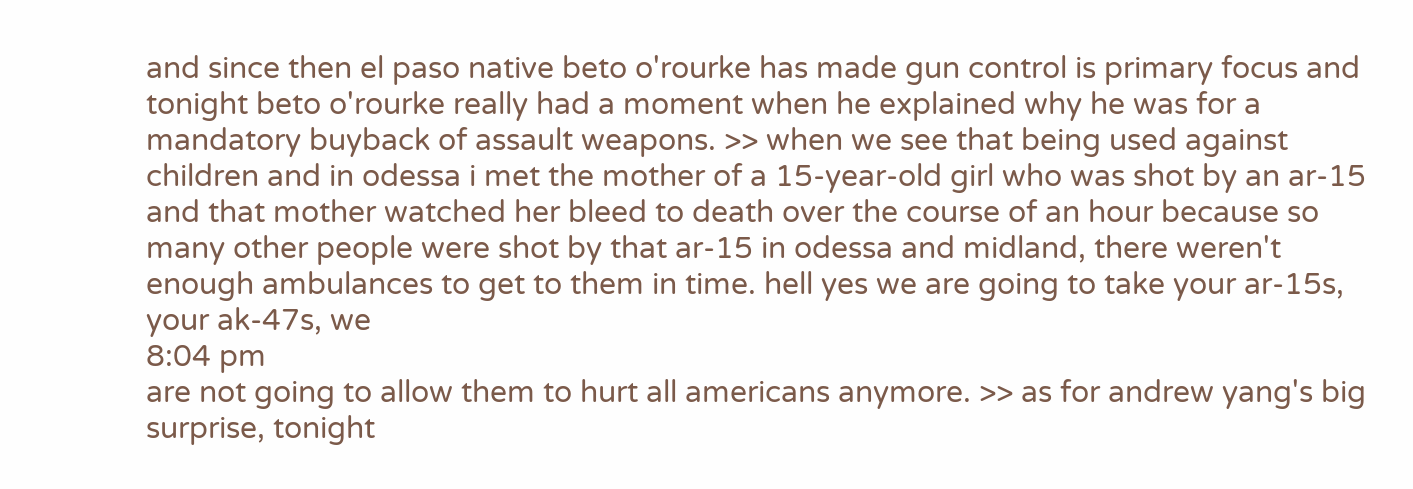and since then el paso native beto o'rourke has made gun control is primary focus and tonight beto o'rourke really had a moment when he explained why he was for a mandatory buyback of assault weapons. >> when we see that being used against children and in odessa i met the mother of a 15-year-old girl who was shot by an ar-15 and that mother watched her bleed to death over the course of an hour because so many other people were shot by that ar-15 in odessa and midland, there weren't enough ambulances to get to them in time. hell yes we are going to take your ar-15s, your ak-47s, we
8:04 pm
are not going to allow them to hurt all americans anymore. >> as for andrew yang's big surprise, tonight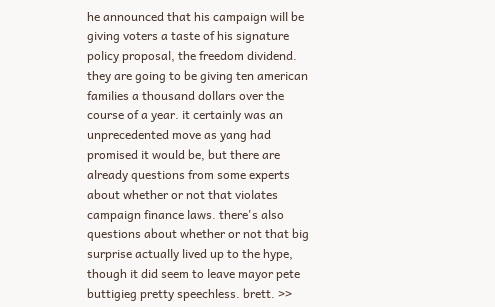he announced that his campaign will be giving voters a taste of his signature policy proposal, the freedom dividend. they are going to be giving ten american families a thousand dollars over the course of a year. it certainly was an unprecedented move as yang had promised it would be, but there are already questions from some experts about whether or not that violates campaign finance laws. there's also questions about whether or not that big surprise actually lived up to the hype, though it did seem to leave mayor pete buttigieg pretty speechless. brett. >>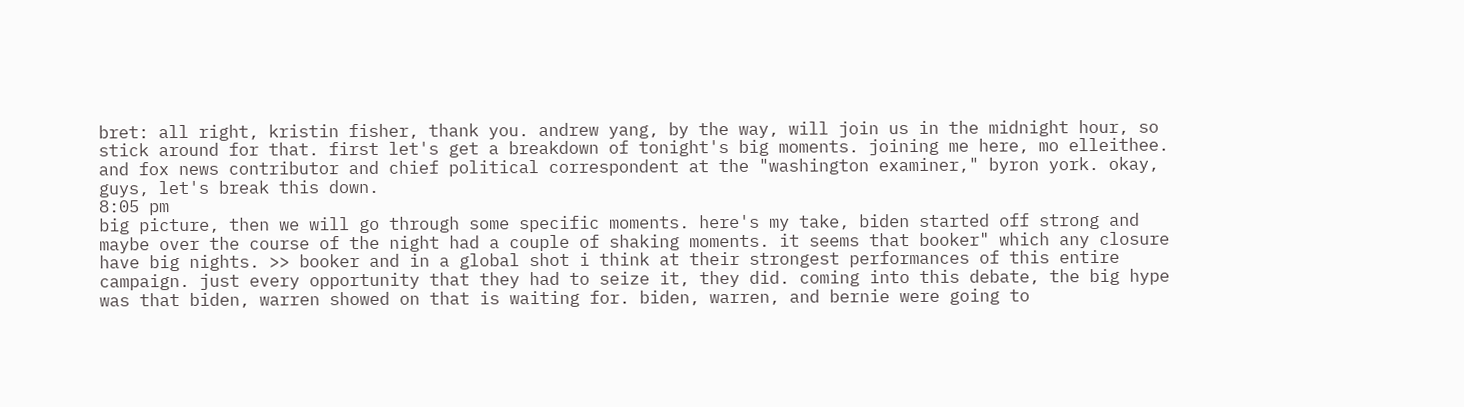bret: all right, kristin fisher, thank you. andrew yang, by the way, will join us in the midnight hour, so stick around for that. first let's get a breakdown of tonight's big moments. joining me here, mo elleithee. and fox news contributor and chief political correspondent at the "washington examiner," byron york. okay, guys, let's break this down.
8:05 pm
big picture, then we will go through some specific moments. here's my take, biden started off strong and maybe over the course of the night had a couple of shaking moments. it seems that booker" which any closure have big nights. >> booker and in a global shot i think at their strongest performances of this entire campaign. just every opportunity that they had to seize it, they did. coming into this debate, the big hype was that biden, warren showed on that is waiting for. biden, warren, and bernie were going to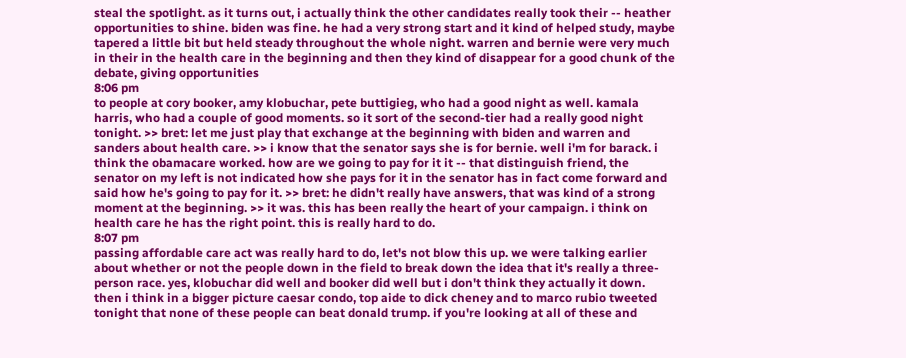steal the spotlight. as it turns out, i actually think the other candidates really took their -- heather opportunities to shine. biden was fine. he had a very strong start and it kind of helped study, maybe tapered a little bit but held steady throughout the whole night. warren and bernie were very much in their in the health care in the beginning and then they kind of disappear for a good chunk of the debate, giving opportunities
8:06 pm
to people at cory booker, amy klobuchar, pete buttigieg, who had a good night as well. kamala harris, who had a couple of good moments. so it sort of the second-tier had a really good night tonight. >> bret: let me just play that exchange at the beginning with biden and warren and sanders about health care. >> i know that the senator says she is for bernie. well i'm for barack. i think the obamacare worked. how are we going to pay for it it -- that distinguish friend, the senator on my left is not indicated how she pays for it in the senator has in fact come forward and said how he's going to pay for it. >> bret: he didn't really have answers, that was kind of a strong moment at the beginning. >> it was. this has been really the heart of your campaign. i think on health care he has the right point. this is really hard to do.
8:07 pm
passing affordable care act was really hard to do, let's not blow this up. we were talking earlier about whether or not the people down in the field to break down the idea that it's really a three-person race. yes, klobuchar did well and booker did well but i don't think they actually it down. then i think in a bigger picture caesar condo, top aide to dick cheney and to marco rubio tweeted tonight that none of these people can beat donald trump. if you're looking at all of these and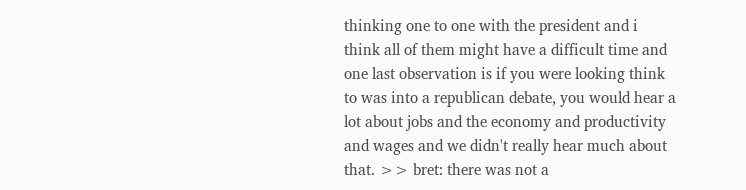thinking one to one with the president and i think all of them might have a difficult time and one last observation is if you were looking think to was into a republican debate, you would hear a lot about jobs and the economy and productivity and wages and we didn't really hear much about that. >> bret: there was not a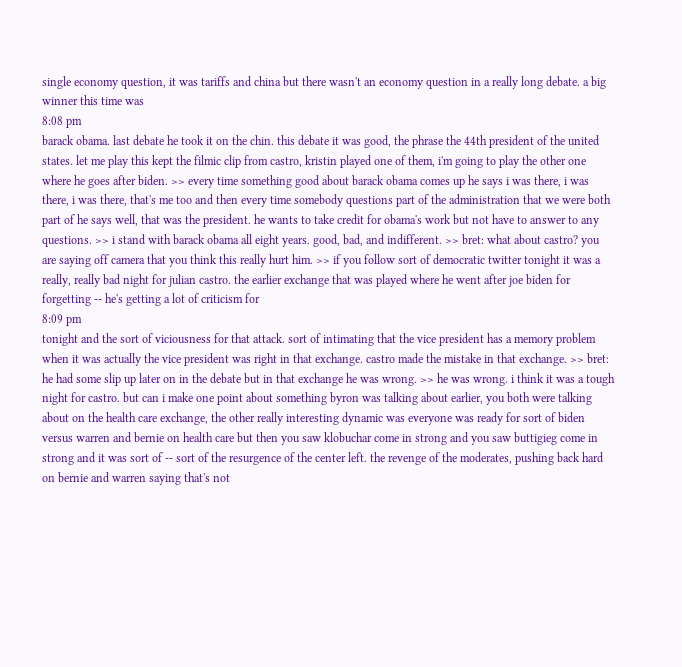single economy question, it was tariffs and china but there wasn't an economy question in a really long debate. a big winner this time was
8:08 pm
barack obama. last debate he took it on the chin. this debate it was good, the phrase the 44th president of the united states. let me play this kept the filmic clip from castro, kristin played one of them, i'm going to play the other one where he goes after biden. >> every time something good about barack obama comes up he says i was there, i was there, i was there, that's me too and then every time somebody questions part of the administration that we were both part of he says well, that was the president. he wants to take credit for obama's work but not have to answer to any questions. >> i stand with barack obama all eight years. good, bad, and indifferent. >> bret: what about castro? you are saying off camera that you think this really hurt him. >> if you follow sort of democratic twitter tonight it was a really, really bad night for julian castro. the earlier exchange that was played where he went after joe biden for forgetting -- he's getting a lot of criticism for
8:09 pm
tonight and the sort of viciousness for that attack. sort of intimating that the vice president has a memory problem when it was actually the vice president was right in that exchange. castro made the mistake in that exchange. >> bret: he had some slip up later on in the debate but in that exchange he was wrong. >> he was wrong. i think it was a tough night for castro. but can i make one point about something byron was talking about earlier, you both were talking about on the health care exchange, the other really interesting dynamic was everyone was ready for sort of biden versus warren and bernie on health care but then you saw klobuchar come in strong and you saw buttigieg come in strong and it was sort of -- sort of the resurgence of the center left. the revenge of the moderates, pushing back hard on bernie and warren saying that's not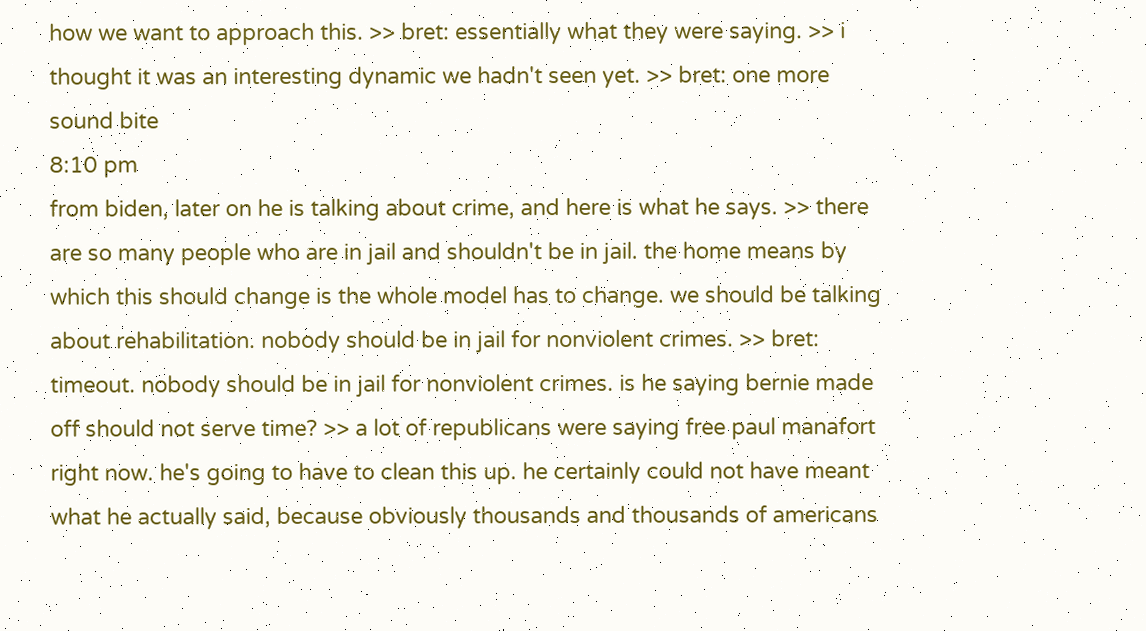how we want to approach this. >> bret: essentially what they were saying. >> i thought it was an interesting dynamic we hadn't seen yet. >> bret: one more sound bite
8:10 pm
from biden, later on he is talking about crime, and here is what he says. >> there are so many people who are in jail and shouldn't be in jail. the home means by which this should change is the whole model has to change. we should be talking about rehabilitation. nobody should be in jail for nonviolent crimes. >> bret: timeout. nobody should be in jail for nonviolent crimes. is he saying bernie made off should not serve time? >> a lot of republicans were saying free paul manafort right now. he's going to have to clean this up. he certainly could not have meant what he actually said, because obviously thousands and thousands of americans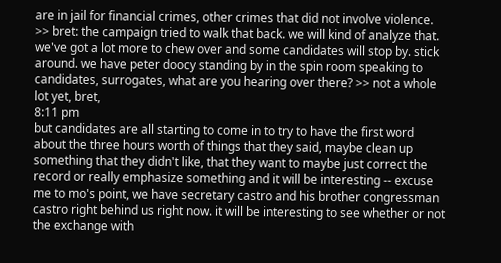are in jail for financial crimes, other crimes that did not involve violence. >> bret: the campaign tried to walk that back. we will kind of analyze that. we've got a lot more to chew over and some candidates will stop by. stick around. we have peter doocy standing by in the spin room speaking to candidates, surrogates, what are you hearing over there? >> not a whole lot yet, bret,
8:11 pm
but candidates are all starting to come in to try to have the first word about the three hours worth of things that they said, maybe clean up something that they didn't like, that they want to maybe just correct the record or really emphasize something and it will be interesting -- excuse me to mo's point, we have secretary castro and his brother congressman castro right behind us right now. it will be interesting to see whether or not the exchange with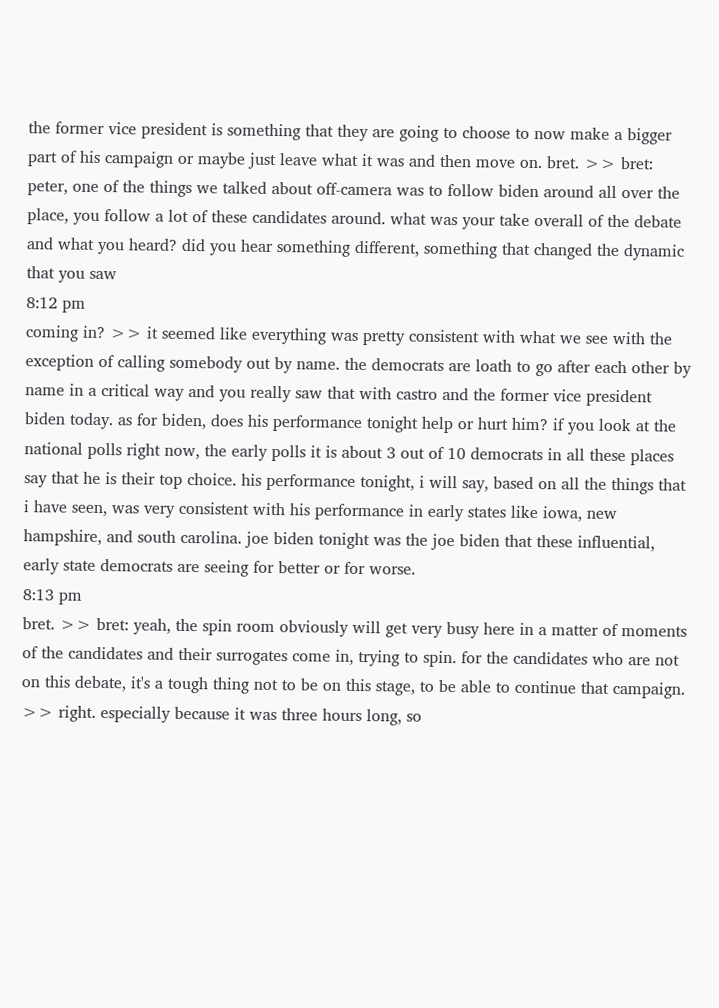the former vice president is something that they are going to choose to now make a bigger part of his campaign or maybe just leave what it was and then move on. bret. >> bret: peter, one of the things we talked about off-camera was to follow biden around all over the place, you follow a lot of these candidates around. what was your take overall of the debate and what you heard? did you hear something different, something that changed the dynamic that you saw
8:12 pm
coming in? >> it seemed like everything was pretty consistent with what we see with the exception of calling somebody out by name. the democrats are loath to go after each other by name in a critical way and you really saw that with castro and the former vice president biden today. as for biden, does his performance tonight help or hurt him? if you look at the national polls right now, the early polls it is about 3 out of 10 democrats in all these places say that he is their top choice. his performance tonight, i will say, based on all the things that i have seen, was very consistent with his performance in early states like iowa, new hampshire, and south carolina. joe biden tonight was the joe biden that these influential, early state democrats are seeing for better or for worse.
8:13 pm
bret. >> bret: yeah, the spin room obviously will get very busy here in a matter of moments of the candidates and their surrogates come in, trying to spin. for the candidates who are not on this debate, it's a tough thing not to be on this stage, to be able to continue that campaign. >> right. especially because it was three hours long, so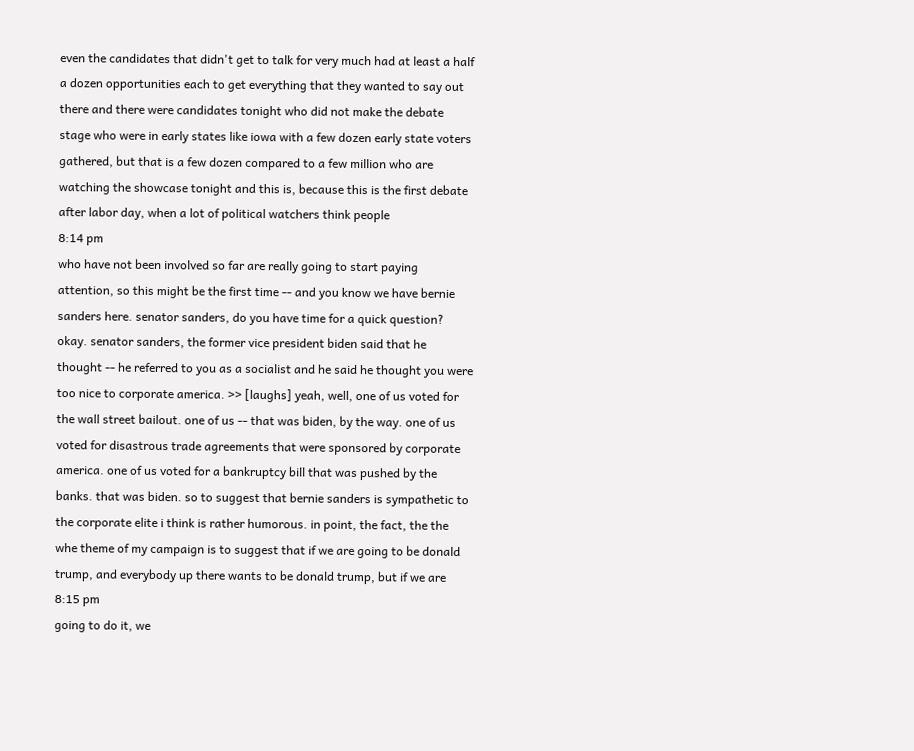even the candidates that didn't get to talk for very much had at least a half a dozen opportunities each to get everything that they wanted to say out there and there were candidates tonight who did not make the debate stage who were in early states like iowa with a few dozen early state voters gathered, but that is a few dozen compared to a few million who are watching the showcase tonight and this is, because this is the first debate after labor day, when a lot of political watchers think people
8:14 pm
who have not been involved so far are really going to start paying attention, so this might be the first time -- and you know we have bernie sanders here. senator sanders, do you have time for a quick question? okay. senator sanders, the former vice president biden said that he thought -- he referred to you as a socialist and he said he thought you were too nice to corporate america. >> [laughs] yeah, well, one of us voted for the wall street bailout. one of us -- that was biden, by the way. one of us voted for disastrous trade agreements that were sponsored by corporate america. one of us voted for a bankruptcy bill that was pushed by the banks. that was biden. so to suggest that bernie sanders is sympathetic to the corporate elite i think is rather humorous. in point, the fact, the the whe theme of my campaign is to suggest that if we are going to be donald trump, and everybody up there wants to be donald trump, but if we are
8:15 pm
going to do it, we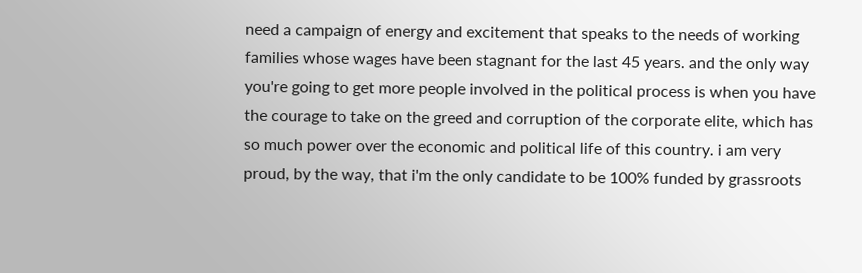need a campaign of energy and excitement that speaks to the needs of working families whose wages have been stagnant for the last 45 years. and the only way you're going to get more people involved in the political process is when you have the courage to take on the greed and corruption of the corporate elite, which has so much power over the economic and political life of this country. i am very proud, by the way, that i'm the only candidate to be 100% funded by grassroots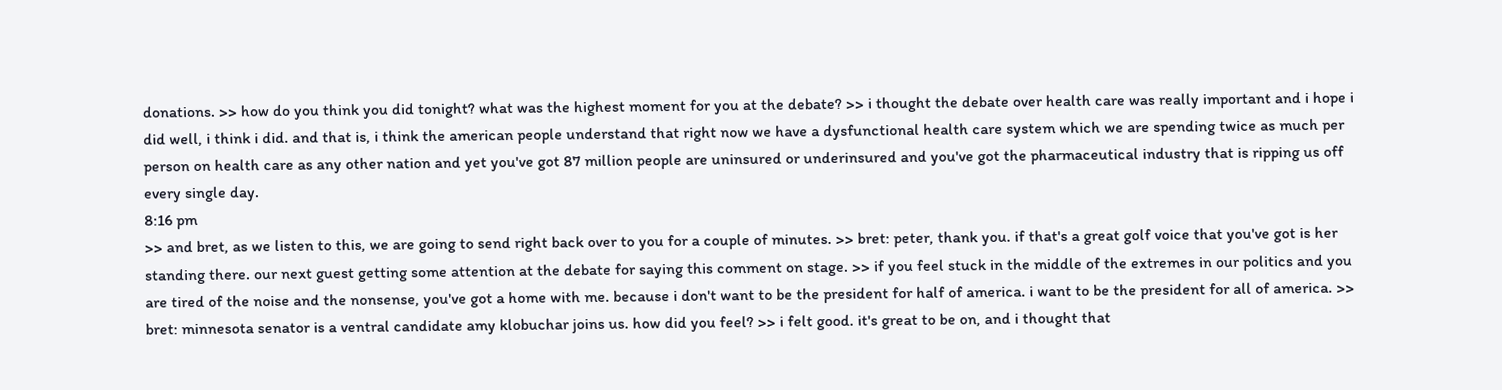donations. >> how do you think you did tonight? what was the highest moment for you at the debate? >> i thought the debate over health care was really important and i hope i did well, i think i did. and that is, i think the american people understand that right now we have a dysfunctional health care system which we are spending twice as much per person on health care as any other nation and yet you've got 87 million people are uninsured or underinsured and you've got the pharmaceutical industry that is ripping us off every single day.
8:16 pm
>> and bret, as we listen to this, we are going to send right back over to you for a couple of minutes. >> bret: peter, thank you. if that's a great golf voice that you've got is her standing there. our next guest getting some attention at the debate for saying this comment on stage. >> if you feel stuck in the middle of the extremes in our politics and you are tired of the noise and the nonsense, you've got a home with me. because i don't want to be the president for half of america. i want to be the president for all of america. >> bret: minnesota senator is a ventral candidate amy klobuchar joins us. how did you feel? >> i felt good. it's great to be on, and i thought that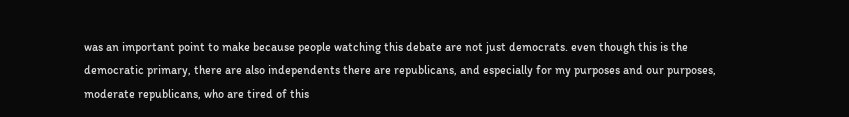was an important point to make because people watching this debate are not just democrats. even though this is the democratic primary, there are also independents there are republicans, and especially for my purposes and our purposes, moderate republicans, who are tired of this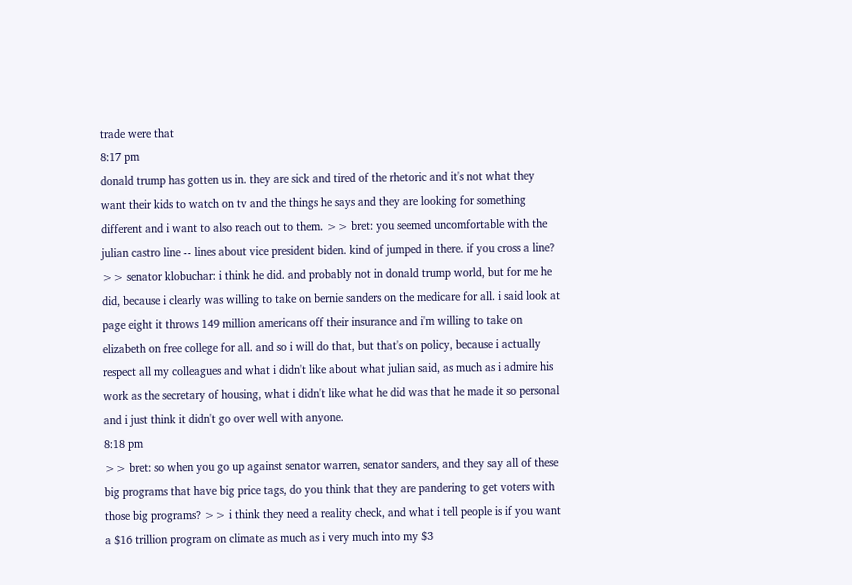trade were that
8:17 pm
donald trump has gotten us in. they are sick and tired of the rhetoric and it's not what they want their kids to watch on tv and the things he says and they are looking for something different and i want to also reach out to them. >> bret: you seemed uncomfortable with the julian castro line -- lines about vice president biden. kind of jumped in there. if you cross a line? >> senator klobuchar: i think he did. and probably not in donald trump world, but for me he did, because i clearly was willing to take on bernie sanders on the medicare for all. i said look at page eight it throws 149 million americans off their insurance and i'm willing to take on elizabeth on free college for all. and so i will do that, but that's on policy, because i actually respect all my colleagues and what i didn't like about what julian said, as much as i admire his work as the secretary of housing, what i didn't like what he did was that he made it so personal and i just think it didn't go over well with anyone.
8:18 pm
>> bret: so when you go up against senator warren, senator sanders, and they say all of these big programs that have big price tags, do you think that they are pandering to get voters with those big programs? >> i think they need a reality check, and what i tell people is if you want a $16 trillion program on climate as much as i very much into my $3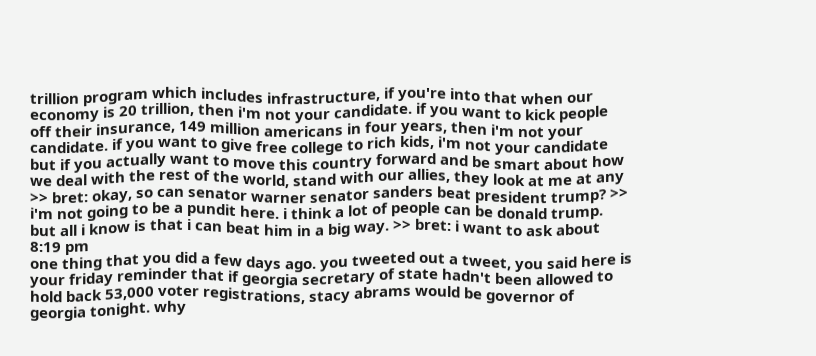trillion program which includes infrastructure, if you're into that when our economy is 20 trillion, then i'm not your candidate. if you want to kick people off their insurance, 149 million americans in four years, then i'm not your candidate. if you want to give free college to rich kids, i'm not your candidate but if you actually want to move this country forward and be smart about how we deal with the rest of the world, stand with our allies, they look at me at any >> bret: okay, so can senator warner senator sanders beat president trump? >> i'm not going to be a pundit here. i think a lot of people can be donald trump. but all i know is that i can beat him in a big way. >> bret: i want to ask about
8:19 pm
one thing that you did a few days ago. you tweeted out a tweet, you said here is your friday reminder that if georgia secretary of state hadn't been allowed to hold back 53,000 voter registrations, stacy abrams would be governor of georgia tonight. why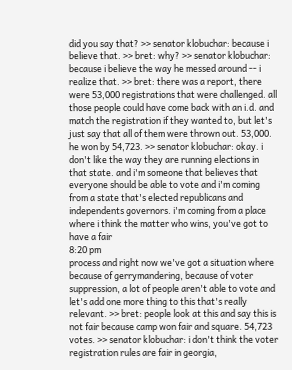did you say that? >> senator klobuchar: because i believe that. >> bret: why? >> senator klobuchar: because i believe the way he messed around -- i realize that. >> bret: there was a report, there were 53,000 registrations that were challenged. all those people could have come back with an i.d. and match the registration if they wanted to, but let's just say that all of them were thrown out. 53,000. he won by 54,723. >> senator klobuchar: okay. i don't like the way they are running elections in that state. and i'm someone that believes that everyone should be able to vote and i'm coming from a state that's elected republicans and independents governors. i'm coming from a place where i think the matter who wins, you've got to have a fair
8:20 pm
process and right now we've got a situation where because of gerrymandering, because of voter suppression, a lot of people aren't able to vote and let's add one more thing to this that's really relevant. >> bret: people look at this and say this is not fair because camp won fair and square. 54,723 votes. >> senator klobuchar: i don't think the voter registration rules are fair in georgia,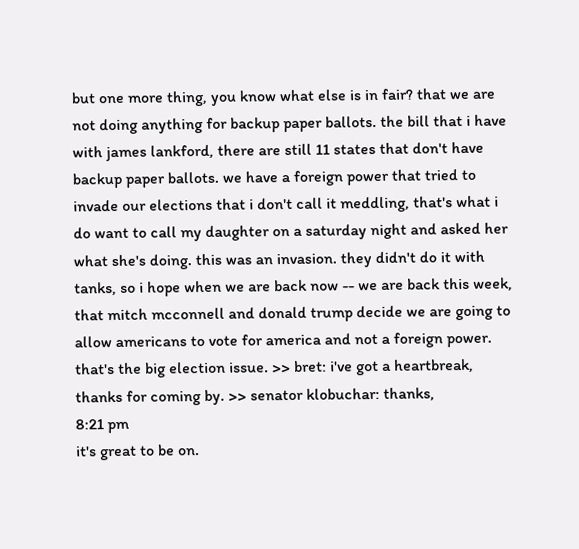but one more thing, you know what else is in fair? that we are not doing anything for backup paper ballots. the bill that i have with james lankford, there are still 11 states that don't have backup paper ballots. we have a foreign power that tried to invade our elections that i don't call it meddling, that's what i do want to call my daughter on a saturday night and asked her what she's doing. this was an invasion. they didn't do it with tanks, so i hope when we are back now -- we are back this week, that mitch mcconnell and donald trump decide we are going to allow americans to vote for america and not a foreign power. that's the big election issue. >> bret: i've got a heartbreak, thanks for coming by. >> senator klobuchar: thanks,
8:21 pm
it's great to be on.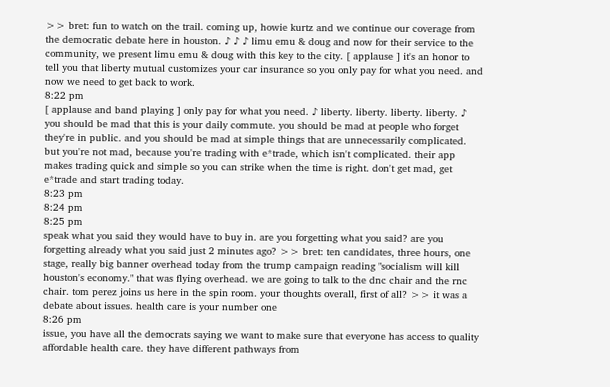>> bret: fun to watch on the trail. coming up, howie kurtz and we continue our coverage from the democratic debate here in houston. ♪ ♪ ♪ limu emu & doug and now for their service to the community, we present limu emu & doug with this key to the city. [ applause ] it's an honor to tell you that liberty mutual customizes your car insurance so you only pay for what you need. and now we need to get back to work.
8:22 pm
[ applause and band playing ] only pay for what you need. ♪ liberty. liberty. liberty. liberty. ♪ you should be mad that this is your daily commute. you should be mad at people who forget they're in public. and you should be mad at simple things that are unnecessarily complicated. but you're not mad, because you're trading with e*trade, which isn't complicated. their app makes trading quick and simple so you can strike when the time is right. don't get mad, get e*trade and start trading today.
8:23 pm
8:24 pm
8:25 pm
speak what you said they would have to buy in. are you forgetting what you said? are you forgetting already what you said just 2 minutes ago? >> bret: ten candidates, three hours, one stage, really big banner overhead today from the trump campaign reading "socialism will kill houston's economy." that was flying overhead. we are going to talk to the dnc chair and the rnc chair. tom perez joins us here in the spin room. your thoughts overall, first of all? >> it was a debate about issues. health care is your number one
8:26 pm
issue, you have all the democrats saying we want to make sure that everyone has access to quality affordable health care. they have different pathways from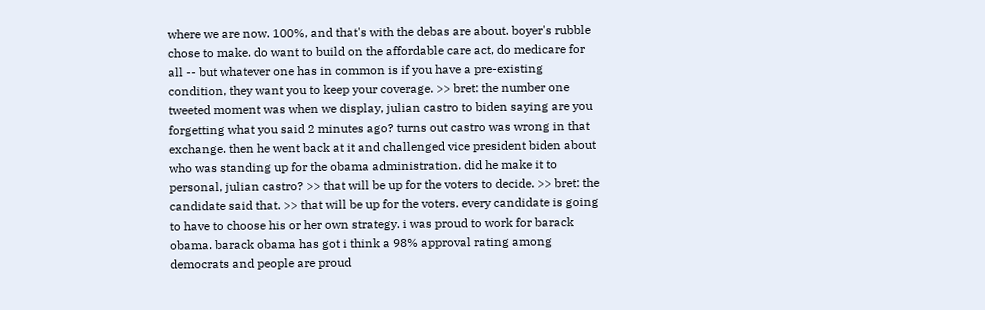where we are now. 100%, and that's with the debas are about. boyer's rubble chose to make. do want to build on the affordable care act, do medicare for all -- but whatever one has in common is if you have a pre-existing condition, they want you to keep your coverage. >> bret: the number one tweeted moment was when we display, julian castro to biden saying are you forgetting what you said 2 minutes ago? turns out castro was wrong in that exchange. then he went back at it and challenged vice president biden about who was standing up for the obama administration. did he make it to personal, julian castro? >> that will be up for the voters to decide. >> bret: the candidate said that. >> that will be up for the voters. every candidate is going to have to choose his or her own strategy. i was proud to work for barack obama. barack obama has got i think a 98% approval rating among democrats and people are proud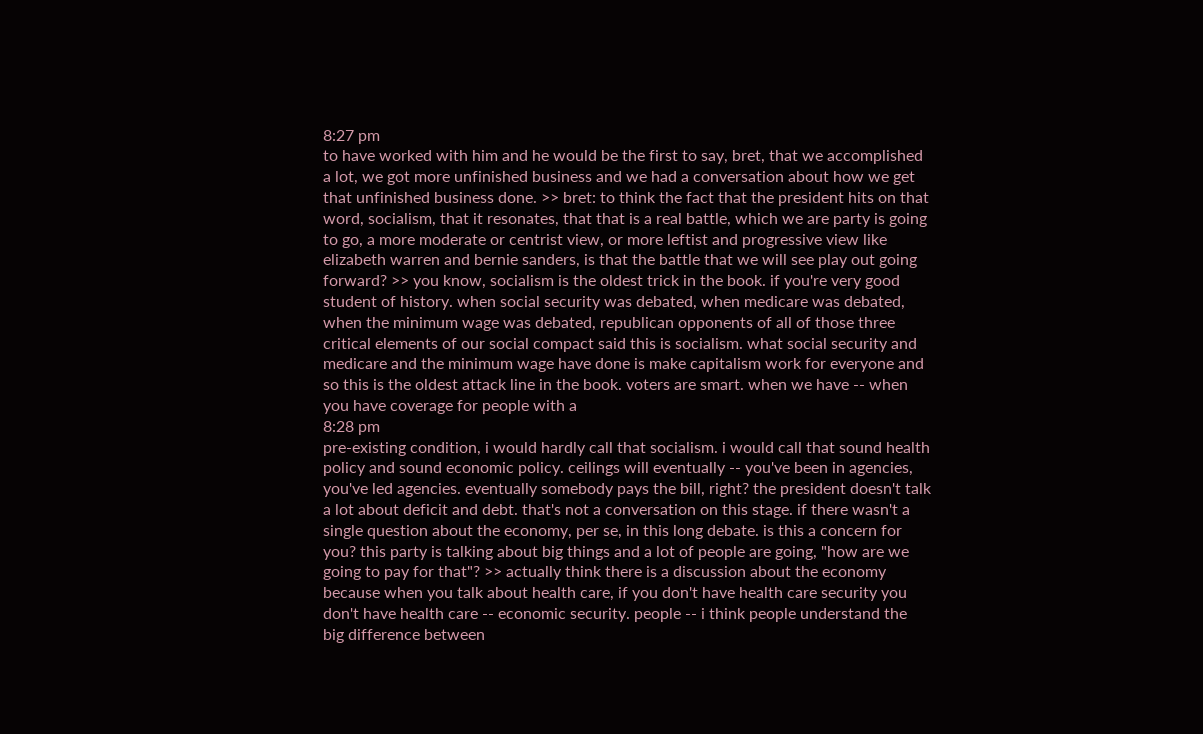8:27 pm
to have worked with him and he would be the first to say, bret, that we accomplished a lot, we got more unfinished business and we had a conversation about how we get that unfinished business done. >> bret: to think the fact that the president hits on that word, socialism, that it resonates, that that is a real battle, which we are party is going to go, a more moderate or centrist view, or more leftist and progressive view like elizabeth warren and bernie sanders, is that the battle that we will see play out going forward? >> you know, socialism is the oldest trick in the book. if you're very good student of history. when social security was debated, when medicare was debated, when the minimum wage was debated, republican opponents of all of those three critical elements of our social compact said this is socialism. what social security and medicare and the minimum wage have done is make capitalism work for everyone and so this is the oldest attack line in the book. voters are smart. when we have -- when you have coverage for people with a
8:28 pm
pre-existing condition, i would hardly call that socialism. i would call that sound health policy and sound economic policy. ceilings will eventually -- you've been in agencies, you've led agencies. eventually somebody pays the bill, right? the president doesn't talk a lot about deficit and debt. that's not a conversation on this stage. if there wasn't a single question about the economy, per se, in this long debate. is this a concern for you? this party is talking about big things and a lot of people are going, "how are we going to pay for that"? >> actually think there is a discussion about the economy because when you talk about health care, if you don't have health care security you don't have health care -- economic security. people -- i think people understand the big difference between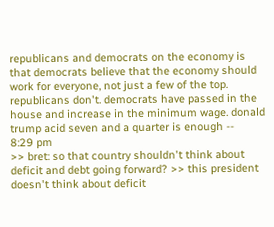republicans and democrats on the economy is that democrats believe that the economy should work for everyone, not just a few of the top. republicans don't. democrats have passed in the house and increase in the minimum wage. donald trump acid seven and a quarter is enough --
8:29 pm
>> bret: so that country shouldn't think about deficit and debt going forward? >> this president doesn't think about deficit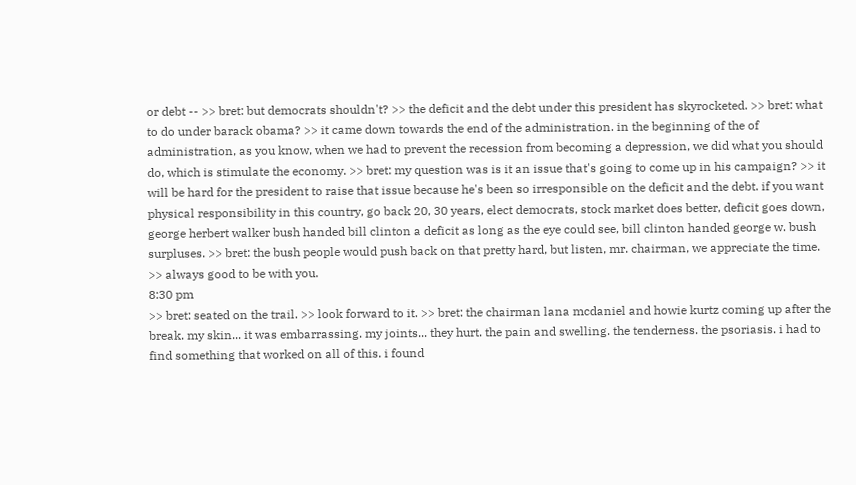or debt -- >> bret: but democrats shouldn't? >> the deficit and the debt under this president has skyrocketed. >> bret: what to do under barack obama? >> it came down towards the end of the administration. in the beginning of the of administration, as you know, when we had to prevent the recession from becoming a depression, we did what you should do, which is stimulate the economy. >> bret: my question was is it an issue that's going to come up in his campaign? >> it will be hard for the president to raise that issue because he's been so irresponsible on the deficit and the debt. if you want physical responsibility in this country, go back 20, 30 years, elect democrats, stock market does better, deficit goes down, george herbert walker bush handed bill clinton a deficit as long as the eye could see, bill clinton handed george w. bush surpluses. >> bret: the bush people would push back on that pretty hard, but listen, mr. chairman, we appreciate the time. >> always good to be with you.
8:30 pm
>> bret: seated on the trail. >> look forward to it. >> bret: the chairman lana mcdaniel and howie kurtz coming up after the break. my skin... it was embarrassing. my joints... they hurt. the pain and swelling. the tenderness. the psoriasis. i had to find something that worked on all of this. i found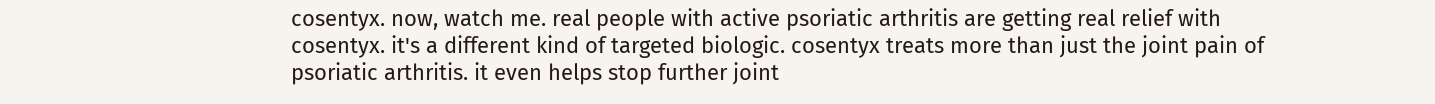cosentyx. now, watch me. real people with active psoriatic arthritis are getting real relief with cosentyx. it's a different kind of targeted biologic. cosentyx treats more than just the joint pain of psoriatic arthritis. it even helps stop further joint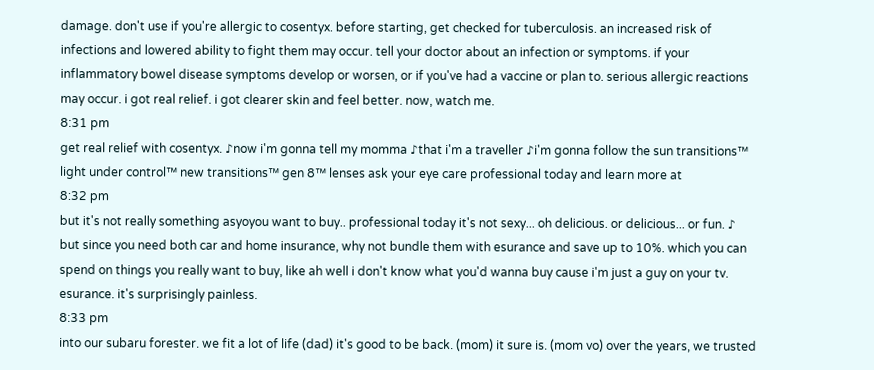damage. don't use if you're allergic to cosentyx. before starting, get checked for tuberculosis. an increased risk of infections and lowered ability to fight them may occur. tell your doctor about an infection or symptoms. if your inflammatory bowel disease symptoms develop or worsen, or if you've had a vaccine or plan to. serious allergic reactions may occur. i got real relief. i got clearer skin and feel better. now, watch me.
8:31 pm
get real relief with cosentyx. ♪now i'm gonna tell my momma ♪that i'm a traveller ♪i'm gonna follow the sun transitions™ light under control™ new transitions™ gen 8™ lenses ask your eye care professional today and learn more at
8:32 pm
but it's not really something asyoyou want to buy.. professional today it's not sexy... oh delicious. or delicious... or fun. ♪ but since you need both car and home insurance, why not bundle them with esurance and save up to 10%. which you can spend on things you really want to buy, like ah well i don't know what you'd wanna buy cause i'm just a guy on your tv. esurance. it's surprisingly painless.
8:33 pm
into our subaru forester. we fit a lot of life (dad) it's good to be back. (mom) it sure is. (mom vo) over the years, we trusted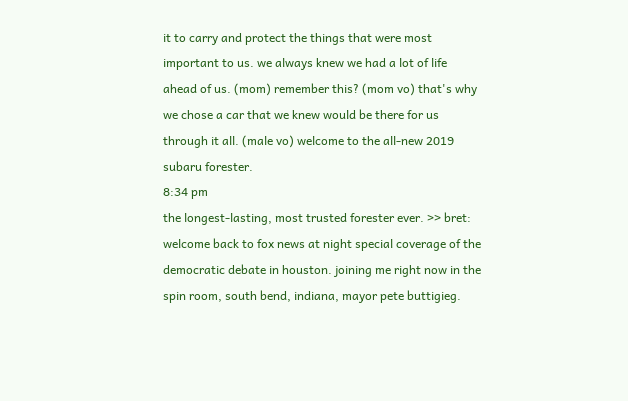it to carry and protect the things that were most important to us. we always knew we had a lot of life ahead of us. (mom) remember this? (mom vo) that's why we chose a car that we knew would be there for us through it all. (male vo) welcome to the all-new 2019 subaru forester.
8:34 pm
the longest-lasting, most trusted forester ever. >> bret: welcome back to fox news at night special coverage of the democratic debate in houston. joining me right now in the spin room, south bend, indiana, mayor pete buttigieg.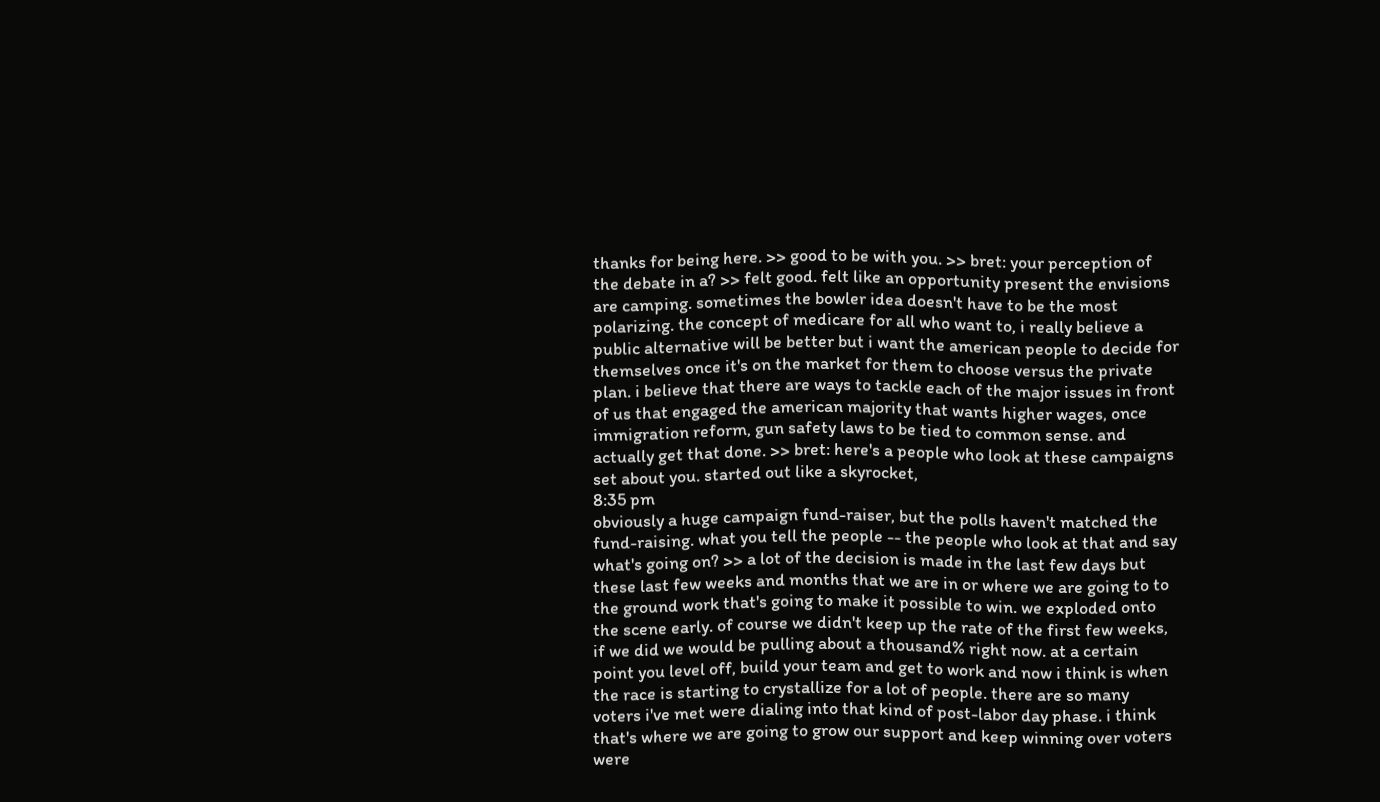thanks for being here. >> good to be with you. >> bret: your perception of the debate in a? >> felt good. felt like an opportunity present the envisions are camping. sometimes the bowler idea doesn't have to be the most polarizing. the concept of medicare for all who want to, i really believe a public alternative will be better but i want the american people to decide for themselves once it's on the market for them to choose versus the private plan. i believe that there are ways to tackle each of the major issues in front of us that engaged the american majority that wants higher wages, once immigration reform, gun safety laws to be tied to common sense. and actually get that done. >> bret: here's a people who look at these campaigns set about you. started out like a skyrocket,
8:35 pm
obviously a huge campaign fund-raiser, but the polls haven't matched the fund-raising. what you tell the people -- the people who look at that and say what's going on? >> a lot of the decision is made in the last few days but these last few weeks and months that we are in or where we are going to to the ground work that's going to make it possible to win. we exploded onto the scene early. of course we didn't keep up the rate of the first few weeks, if we did we would be pulling about a thousand% right now. at a certain point you level off, build your team and get to work and now i think is when the race is starting to crystallize for a lot of people. there are so many voters i've met were dialing into that kind of post-labor day phase. i think that's where we are going to grow our support and keep winning over voters were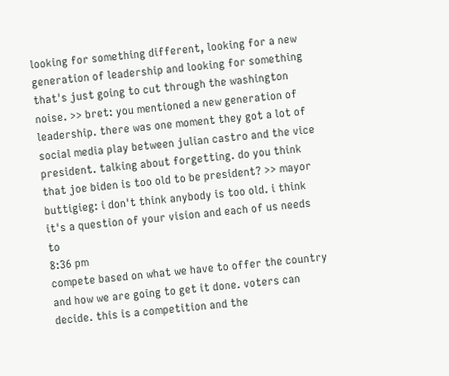looking for something different, looking for a new generation of leadership and looking for something that's just going to cut through the washington noise. >> bret: you mentioned a new generation of leadership. there was one moment they got a lot of social media play between julian castro and the vice president. talking about forgetting. do you think that joe biden is too old to be president? >> mayor buttigieg: i don't think anybody is too old. i think it's a question of your vision and each of us needs to
8:36 pm
compete based on what we have to offer the country and how we are going to get it done. voters can decide. this is a competition and the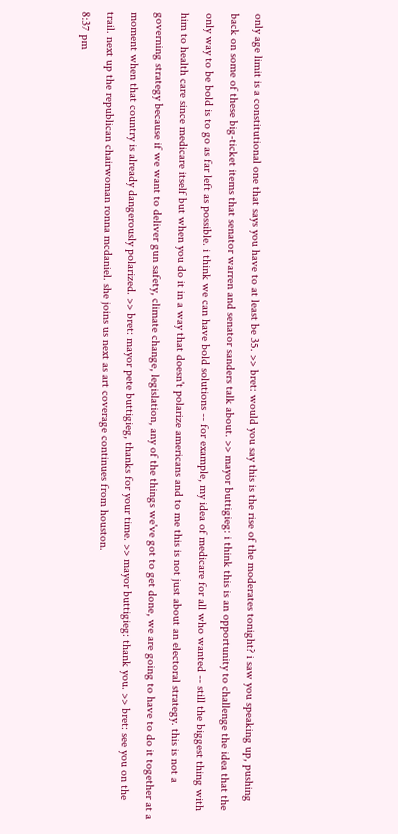only age limit is a constitutional one that says you have to at least be 35. >> bret: would you say this is the rise of the moderates tonight? i saw you speaking up, pushing back on some of these big-ticket items that senator warren and senator sanders talk about. >> mayor buttigieg: i think this is an opportunity to challenge the idea that the only way to be bold is to go as far left as possible. i think we can have bold solutions -- for example, my idea of medicare for all who wanted -- still the biggest thing with him to health care since medicare itself but when you do it in a way that doesn't polarize americans and to me this is not just about an electoral strategy. this is not a governing strategy because if we want to deliver gun safety, climate change, legislation, any of the things we've got to get done, we are going to have to do it together at a moment when that country is already dangerously polarized. >> bret: mayor pete buttigieg, thanks for your time. >> mayor buttigieg: thank you. >> bret: see you on the trail. next up the republican chairwoman ronna mcdaniel. she joins us next as art coverage continues from houston.
8:37 pm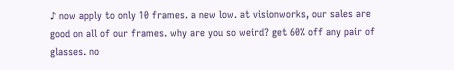♪ now apply to only 10 frames. a new low. at visionworks, our sales are good on all of our frames. why are you so weird? get 60% off any pair of glasses. no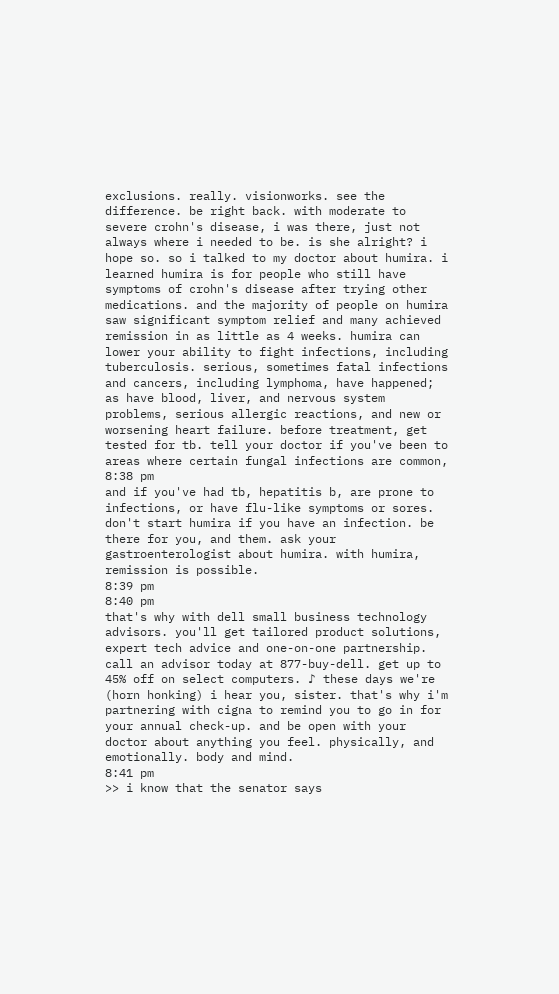exclusions. really. visionworks. see the difference. be right back. with moderate to severe crohn's disease, i was there, just not always where i needed to be. is she alright? i hope so. so i talked to my doctor about humira. i learned humira is for people who still have symptoms of crohn's disease after trying other medications. and the majority of people on humira saw significant symptom relief and many achieved remission in as little as 4 weeks. humira can lower your ability to fight infections, including tuberculosis. serious, sometimes fatal infections and cancers, including lymphoma, have happened; as have blood, liver, and nervous system problems, serious allergic reactions, and new or worsening heart failure. before treatment, get tested for tb. tell your doctor if you've been to areas where certain fungal infections are common,
8:38 pm
and if you've had tb, hepatitis b, are prone to infections, or have flu-like symptoms or sores. don't start humira if you have an infection. be there for you, and them. ask your gastroenterologist about humira. with humira, remission is possible.
8:39 pm
8:40 pm
that's why with dell small business technology advisors. you'll get tailored product solutions, expert tech advice and one-on-one partnership. call an advisor today at 877-buy-dell. get up to 45% off on select computers. ♪ these days we're (horn honking) i hear you, sister. that's why i'm partnering with cigna to remind you to go in for your annual check-up. and be open with your doctor about anything you feel. physically, and emotionally. body and mind.
8:41 pm
>> i know that the senator says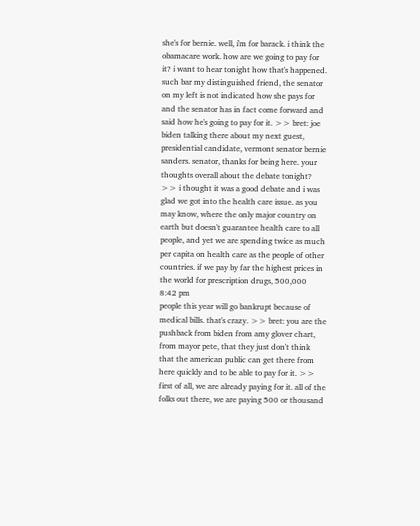she's for bernie. well, i'm for barack. i think the obamacare work. how are we going to pay for it? i want to hear tonight how that's happened. such bar my distinguished friend, the senator on my left is not indicated how she pays for and the senator has in fact come forward and said how he's going to pay for it. >> bret: joe biden talking there about my next guest, presidential candidate, vermont senator bernie sanders. senator, thanks for being here. your thoughts overall about the debate tonight? >> i thought it was a good debate and i was glad we got into the health care issue. as you may know, where the only major country on earth but doesn't guarantee health care to all people, and yet we are spending twice as much per capita on health care as the people of other countries. if we pay by far the highest prices in the world for prescription drugs, 500,000
8:42 pm
people this year will go bankrupt because of medical bills. that's crazy. >> bret: you are the pushback from biden from amy glover chart, from mayor pete, that they just don't think that the american public can get there from here quickly and to be able to pay for it. >> first of all, we are already paying for it. all of the folks out there, we are paying 500 or thousand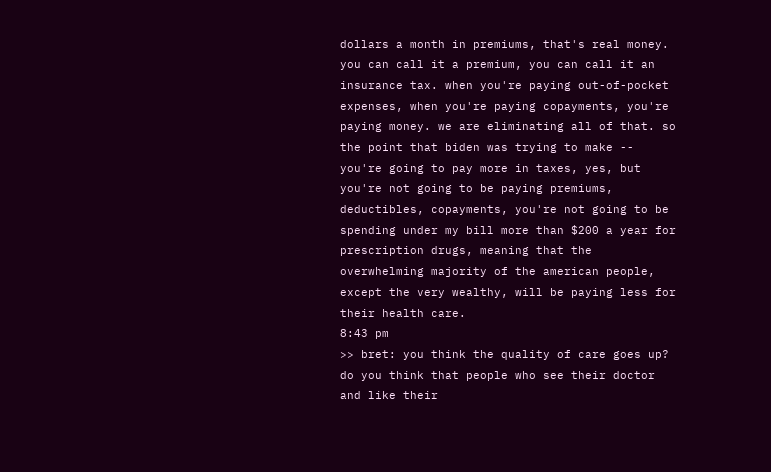dollars a month in premiums, that's real money. you can call it a premium, you can call it an insurance tax. when you're paying out-of-pocket expenses, when you're paying copayments, you're paying money. we are eliminating all of that. so the point that biden was trying to make -- you're going to pay more in taxes, yes, but you're not going to be paying premiums, deductibles, copayments, you're not going to be spending under my bill more than $200 a year for prescription drugs, meaning that the overwhelming majority of the american people, except the very wealthy, will be paying less for their health care.
8:43 pm
>> bret: you think the quality of care goes up? do you think that people who see their doctor and like their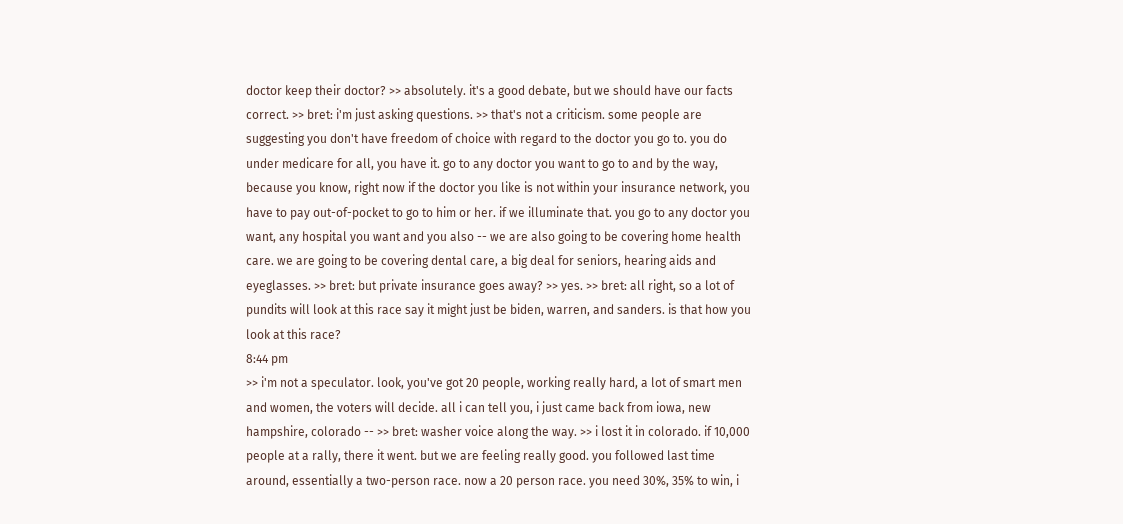doctor keep their doctor? >> absolutely. it's a good debate, but we should have our facts correct. >> bret: i'm just asking questions. >> that's not a criticism. some people are suggesting you don't have freedom of choice with regard to the doctor you go to. you do under medicare for all, you have it. go to any doctor you want to go to and by the way, because you know, right now if the doctor you like is not within your insurance network, you have to pay out-of-pocket to go to him or her. if we illuminate that. you go to any doctor you want, any hospital you want and you also -- we are also going to be covering home health care. we are going to be covering dental care, a big deal for seniors, hearing aids and eyeglasses. >> bret: but private insurance goes away? >> yes. >> bret: all right, so a lot of pundits will look at this race say it might just be biden, warren, and sanders. is that how you look at this race?
8:44 pm
>> i'm not a speculator. look, you've got 20 people, working really hard, a lot of smart men and women, the voters will decide. all i can tell you, i just came back from iowa, new hampshire, colorado -- >> bret: washer voice along the way. >> i lost it in colorado. if 10,000 people at a rally, there it went. but we are feeling really good. you followed last time around, essentially a two-person race. now a 20 person race. you need 30%, 35% to win, i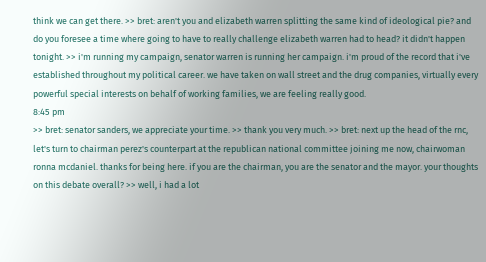think we can get there. >> bret: aren't you and elizabeth warren splitting the same kind of ideological pie? and do you foresee a time where going to have to really challenge elizabeth warren had to head? it didn't happen tonight. >> i'm running my campaign, senator warren is running her campaign. i'm proud of the record that i've established throughout my political career. we have taken on wall street and the drug companies, virtually every powerful special interests on behalf of working families, we are feeling really good.
8:45 pm
>> bret: senator sanders, we appreciate your time. >> thank you very much. >> bret: next up the head of the rnc, let's turn to chairman perez's counterpart at the republican national committee joining me now, chairwoman ronna mcdaniel. thanks for being here. if you are the chairman, you are the senator and the mayor. your thoughts on this debate overall? >> well, i had a lot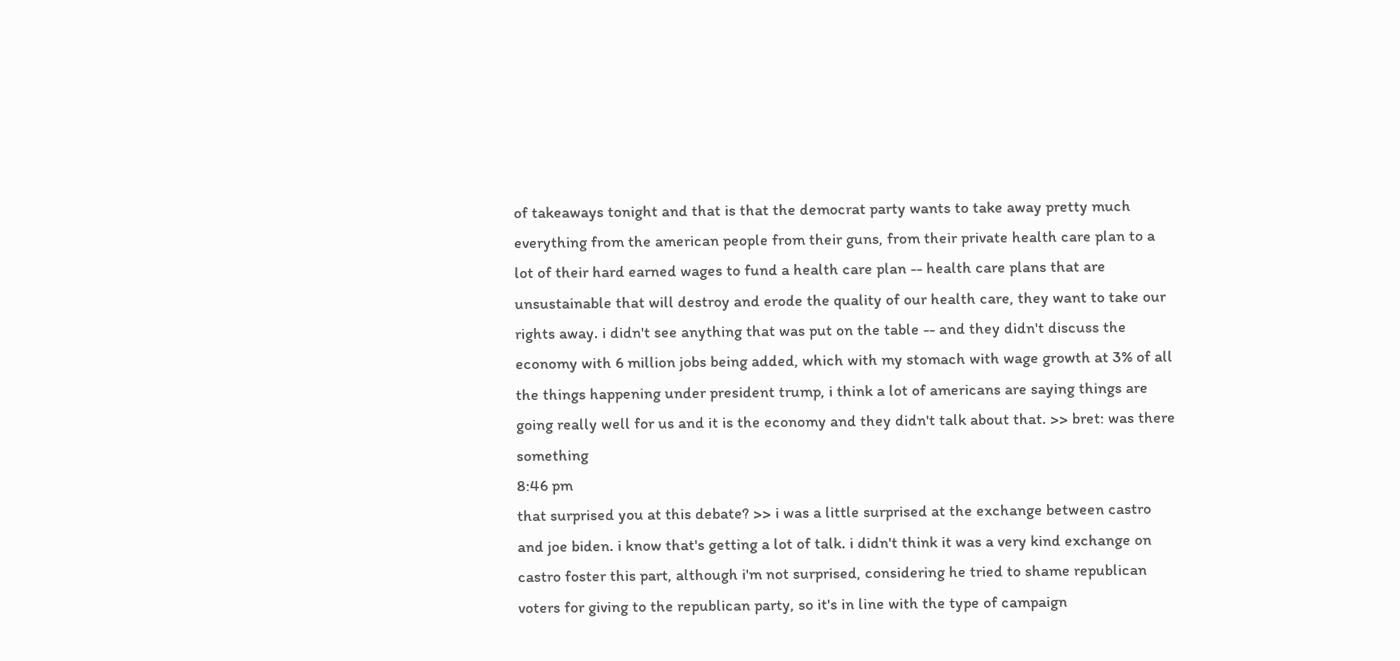of takeaways tonight and that is that the democrat party wants to take away pretty much everything from the american people from their guns, from their private health care plan to a lot of their hard earned wages to fund a health care plan -- health care plans that are unsustainable that will destroy and erode the quality of our health care, they want to take our rights away. i didn't see anything that was put on the table -- and they didn't discuss the economy with 6 million jobs being added, which with my stomach with wage growth at 3% of all the things happening under president trump, i think a lot of americans are saying things are going really well for us and it is the economy and they didn't talk about that. >> bret: was there something
8:46 pm
that surprised you at this debate? >> i was a little surprised at the exchange between castro and joe biden. i know that's getting a lot of talk. i didn't think it was a very kind exchange on castro foster this part, although i'm not surprised, considering he tried to shame republican voters for giving to the republican party, so it's in line with the type of campaign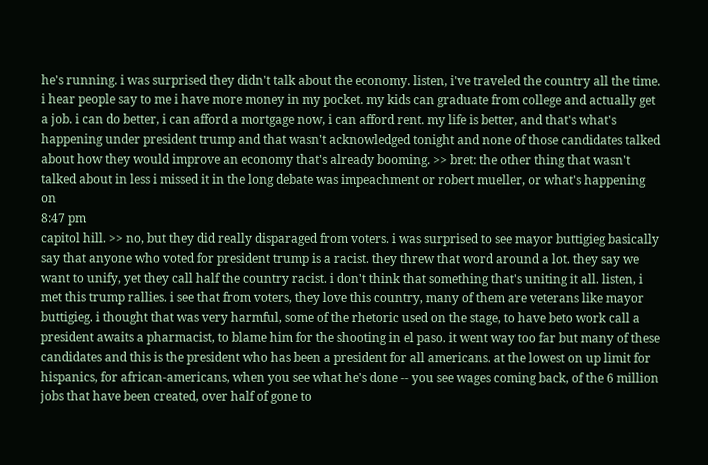he's running. i was surprised they didn't talk about the economy. listen, i've traveled the country all the time. i hear people say to me i have more money in my pocket. my kids can graduate from college and actually get a job. i can do better, i can afford a mortgage now, i can afford rent. my life is better, and that's what's happening under president trump and that wasn't acknowledged tonight and none of those candidates talked about how they would improve an economy that's already booming. >> bret: the other thing that wasn't talked about in less i missed it in the long debate was impeachment or robert mueller, or what's happening on
8:47 pm
capitol hill. >> no, but they did really disparaged from voters. i was surprised to see mayor buttigieg basically say that anyone who voted for president trump is a racist. they threw that word around a lot. they say we want to unify, yet they call half the country racist. i don't think that something that's uniting it all. listen, i met this trump rallies. i see that from voters, they love this country, many of them are veterans like mayor buttigieg. i thought that was very harmful, some of the rhetoric used on the stage, to have beto work call a president awaits a pharmacist, to blame him for the shooting in el paso. it went way too far but many of these candidates and this is the president who has been a president for all americans. at the lowest on up limit for hispanics, for african-americans, when you see what he's done -- you see wages coming back, of the 6 million jobs that have been created, over half of gone to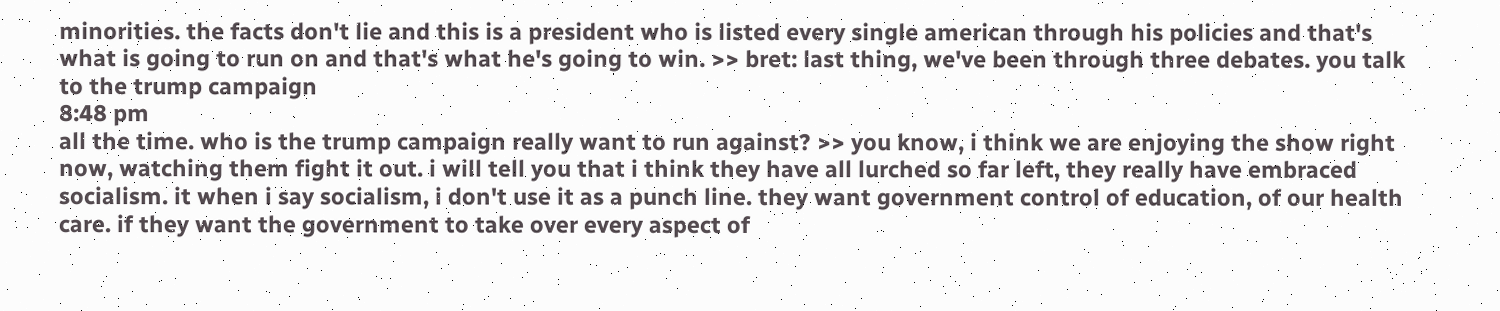minorities. the facts don't lie and this is a president who is listed every single american through his policies and that's what is going to run on and that's what he's going to win. >> bret: last thing, we've been through three debates. you talk to the trump campaign
8:48 pm
all the time. who is the trump campaign really want to run against? >> you know, i think we are enjoying the show right now, watching them fight it out. i will tell you that i think they have all lurched so far left, they really have embraced socialism. it when i say socialism, i don't use it as a punch line. they want government control of education, of our health care. if they want the government to take over every aspect of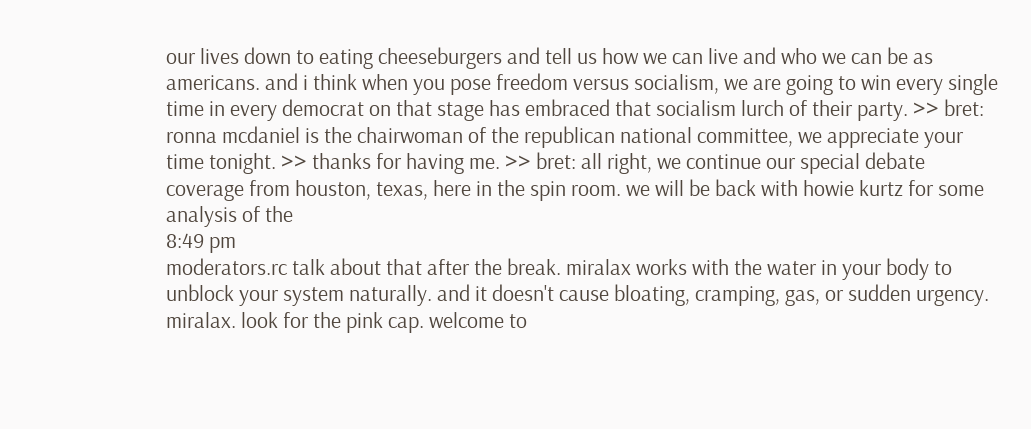our lives down to eating cheeseburgers and tell us how we can live and who we can be as americans. and i think when you pose freedom versus socialism, we are going to win every single time in every democrat on that stage has embraced that socialism lurch of their party. >> bret: ronna mcdaniel is the chairwoman of the republican national committee, we appreciate your time tonight. >> thanks for having me. >> bret: all right, we continue our special debate coverage from houston, texas, here in the spin room. we will be back with howie kurtz for some analysis of the
8:49 pm
moderators.rc talk about that after the break. miralax works with the water in your body to unblock your system naturally. and it doesn't cause bloating, cramping, gas, or sudden urgency. miralax. look for the pink cap. welcome to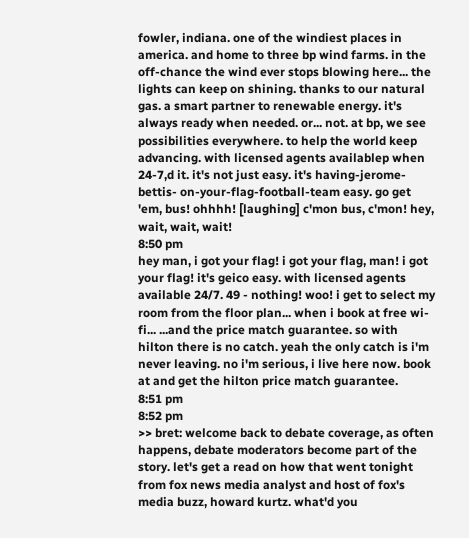fowler, indiana. one of the windiest places in america. and home to three bp wind farms. in the off-chance the wind ever stops blowing here... the lights can keep on shining. thanks to our natural gas. a smart partner to renewable energy. it's always ready when needed. or... not. at bp, we see possibilities everywhere. to help the world keep advancing. with licensed agents availablep when 24-7,d it. it's not just easy. it's having-jerome-bettis- on-your-flag-football-team easy. go get 'em, bus! ohhhh! [laughing] c'mon bus, c'mon! hey, wait, wait, wait!
8:50 pm
hey man, i got your flag! i got your flag, man! i got your flag! it's geico easy. with licensed agents available 24/7. 49 - nothing! woo! i get to select my room from the floor plan... when i book at free wi-fi... ...and the price match guarantee. so with hilton there is no catch. yeah the only catch is i'm never leaving. no i'm serious, i live here now. book at and get the hilton price match guarantee.
8:51 pm
8:52 pm
>> bret: welcome back to debate coverage, as often happens, debate moderators become part of the story. let's get a read on how that went tonight from fox news media analyst and host of fox's media buzz, howard kurtz. what'd you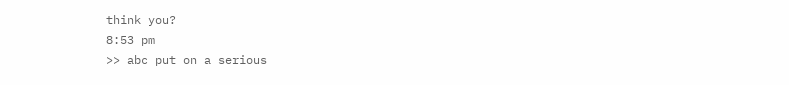think you?
8:53 pm
>> abc put on a serious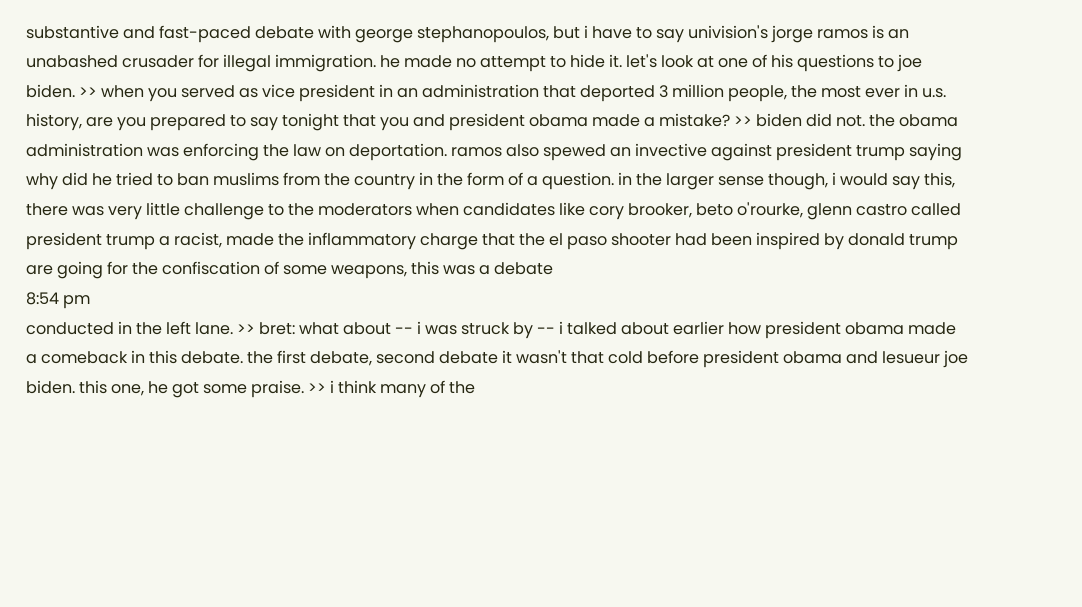substantive and fast-paced debate with george stephanopoulos, but i have to say univision's jorge ramos is an unabashed crusader for illegal immigration. he made no attempt to hide it. let's look at one of his questions to joe biden. >> when you served as vice president in an administration that deported 3 million people, the most ever in u.s. history, are you prepared to say tonight that you and president obama made a mistake? >> biden did not. the obama administration was enforcing the law on deportation. ramos also spewed an invective against president trump saying why did he tried to ban muslims from the country in the form of a question. in the larger sense though, i would say this, there was very little challenge to the moderators when candidates like cory brooker, beto o'rourke, glenn castro called president trump a racist, made the inflammatory charge that the el paso shooter had been inspired by donald trump are going for the confiscation of some weapons, this was a debate
8:54 pm
conducted in the left lane. >> bret: what about -- i was struck by -- i talked about earlier how president obama made a comeback in this debate. the first debate, second debate it wasn't that cold before president obama and lesueur joe biden. this one, he got some praise. >> i think many of the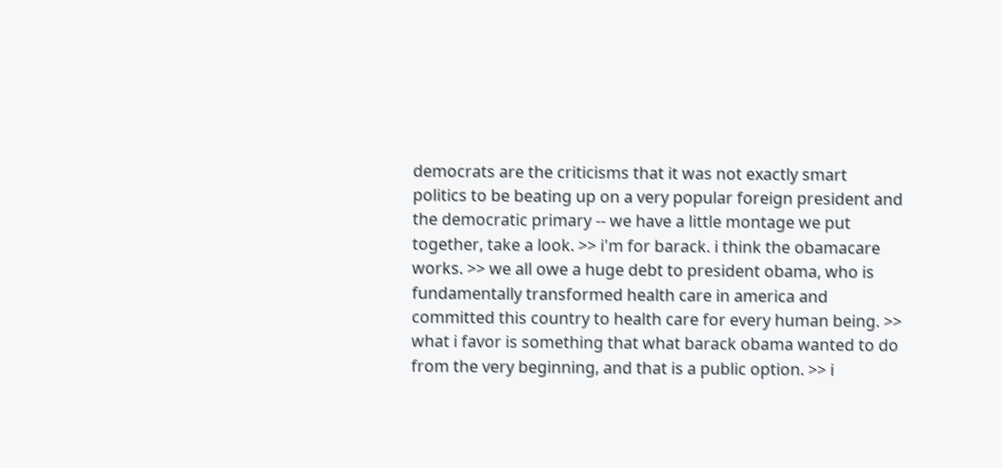democrats are the criticisms that it was not exactly smart politics to be beating up on a very popular foreign president and the democratic primary -- we have a little montage we put together, take a look. >> i'm for barack. i think the obamacare works. >> we all owe a huge debt to president obama, who is fundamentally transformed health care in america and committed this country to health care for every human being. >> what i favor is something that what barack obama wanted to do from the very beginning, and that is a public option. >> i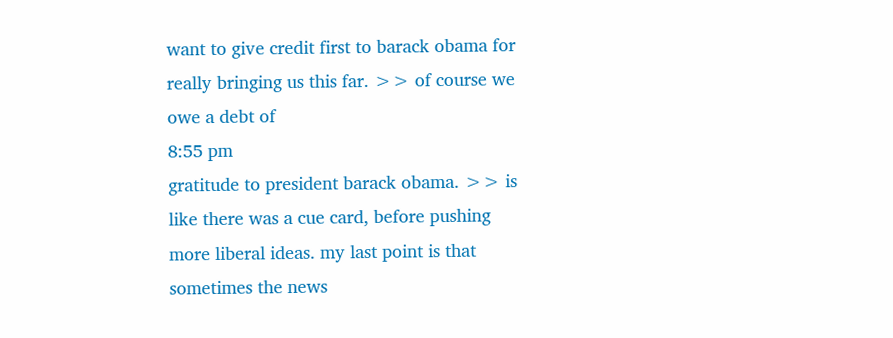want to give credit first to barack obama for really bringing us this far. >> of course we owe a debt of
8:55 pm
gratitude to president barack obama. >> is like there was a cue card, before pushing more liberal ideas. my last point is that sometimes the news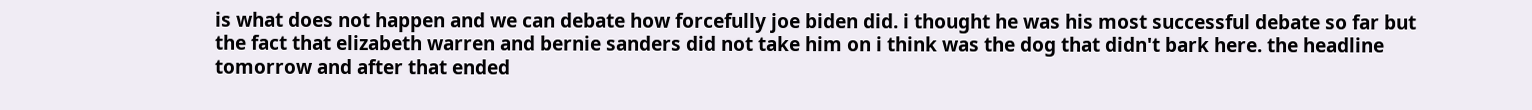is what does not happen and we can debate how forcefully joe biden did. i thought he was his most successful debate so far but the fact that elizabeth warren and bernie sanders did not take him on i think was the dog that didn't bark here. the headline tomorrow and after that ended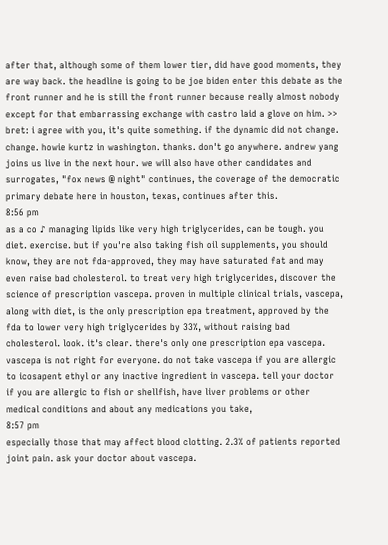after that, although some of them lower tier, did have good moments, they are way back. the headline is going to be joe biden enter this debate as the front runner and he is still the front runner because really almost nobody except for that embarrassing exchange with castro laid a glove on him. >> bret: i agree with you, it's quite something. if the dynamic did not change. change. howie kurtz in washington. thanks. don't go anywhere. andrew yang joins us live in the next hour. we will also have other candidates and surrogates, "fox news @ night" continues, the coverage of the democratic primary debate here in houston, texas, continues after this.
8:56 pm
as a co ♪ managing lipids like very high triglycerides, can be tough. you diet. exercise. but if you're also taking fish oil supplements, you should know, they are not fda-approved, they may have saturated fat and may even raise bad cholesterol. to treat very high triglycerides, discover the science of prescription vascepa. proven in multiple clinical trials, vascepa, along with diet, is the only prescription epa treatment, approved by the fda to lower very high triglycerides by 33%, without raising bad cholesterol. look. it's clear. there's only one prescription epa vascepa. vascepa is not right for everyone. do not take vascepa if you are allergic to icosapent ethyl or any inactive ingredient in vascepa. tell your doctor if you are allergic to fish or shellfish, have liver problems or other medical conditions and about any medications you take,
8:57 pm
especially those that may affect blood clotting. 2.3% of patients reported joint pain. ask your doctor about vascepa.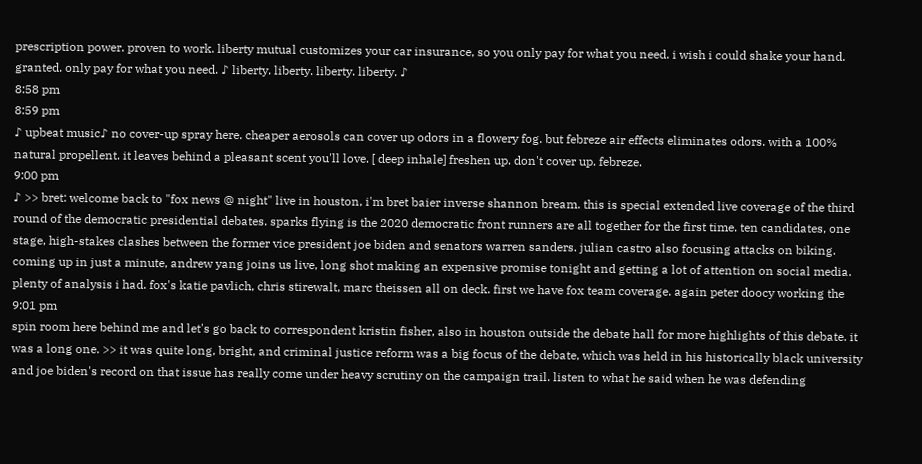prescription power. proven to work. liberty mutual customizes your car insurance, so you only pay for what you need. i wish i could shake your hand. granted. only pay for what you need. ♪ liberty. liberty. liberty. liberty. ♪
8:58 pm
8:59 pm
♪ upbeat music♪ no cover-up spray here. cheaper aerosols can cover up odors in a flowery fog. but febreze air effects eliminates odors. with a 100% natural propellent. it leaves behind a pleasant scent you'll love. [ deep inhale] freshen up. don't cover up. febreze.
9:00 pm
♪ >> bret: welcome back to "fox news @ night" live in houston, i'm bret baier inverse shannon bream. this is special extended live coverage of the third round of the democratic presidential debates. sparks flying is the 2020 democratic front runners are all together for the first time. ten candidates, one stage, high-stakes clashes between the former vice president joe biden and senators warren sanders. julian castro also focusing attacks on biking. coming up in just a minute, andrew yang joins us live, long shot making an expensive promise tonight and getting a lot of attention on social media. plenty of analysis i had. fox's katie pavlich, chris stirewalt, marc theissen all on deck. first we have fox team coverage. again peter doocy working the
9:01 pm
spin room here behind me and let's go back to correspondent kristin fisher, also in houston outside the debate hall for more highlights of this debate. it was a long one. >> it was quite long, bright, and criminal justice reform was a big focus of the debate, which was held in his historically black university and joe biden's record on that issue has really come under heavy scrutiny on the campaign trail. listen to what he said when he was defending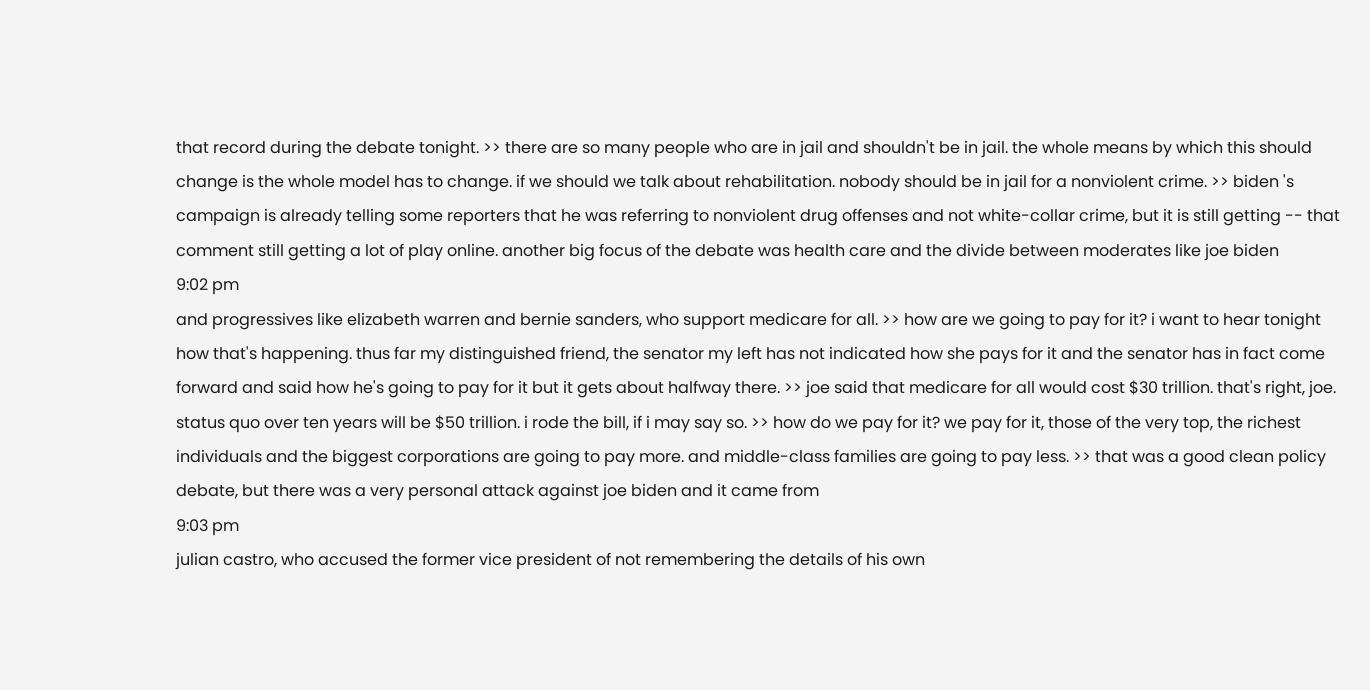that record during the debate tonight. >> there are so many people who are in jail and shouldn't be in jail. the whole means by which this should change is the whole model has to change. if we should we talk about rehabilitation. nobody should be in jail for a nonviolent crime. >> biden 's campaign is already telling some reporters that he was referring to nonviolent drug offenses and not white-collar crime, but it is still getting -- that comment still getting a lot of play online. another big focus of the debate was health care and the divide between moderates like joe biden
9:02 pm
and progressives like elizabeth warren and bernie sanders, who support medicare for all. >> how are we going to pay for it? i want to hear tonight how that's happening. thus far my distinguished friend, the senator my left has not indicated how she pays for it and the senator has in fact come forward and said how he's going to pay for it but it gets about halfway there. >> joe said that medicare for all would cost $30 trillion. that's right, joe. status quo over ten years will be $50 trillion. i rode the bill, if i may say so. >> how do we pay for it? we pay for it, those of the very top, the richest individuals and the biggest corporations are going to pay more. and middle-class families are going to pay less. >> that was a good clean policy debate, but there was a very personal attack against joe biden and it came from
9:03 pm
julian castro, who accused the former vice president of not remembering the details of his own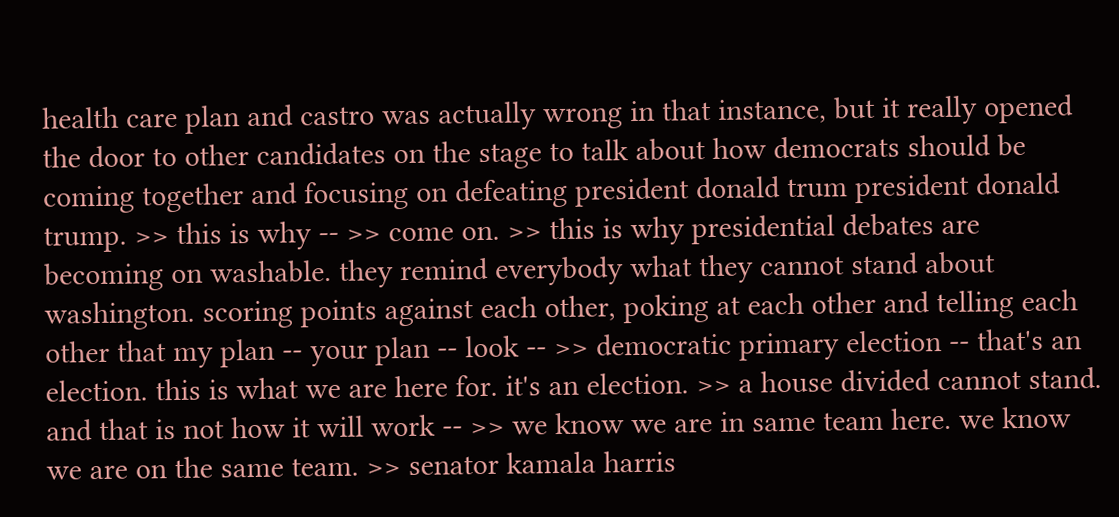health care plan and castro was actually wrong in that instance, but it really opened the door to other candidates on the stage to talk about how democrats should be coming together and focusing on defeating president donald trum president donald trump. >> this is why -- >> come on. >> this is why presidential debates are becoming on washable. they remind everybody what they cannot stand about washington. scoring points against each other, poking at each other and telling each other that my plan -- your plan -- look -- >> democratic primary election -- that's an election. this is what we are here for. it's an election. >> a house divided cannot stand. and that is not how it will work -- >> we know we are in same team here. we know we are on the same team. >> senator kamala harris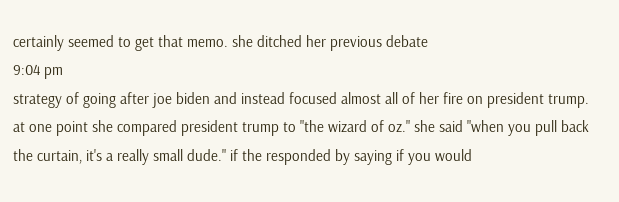certainly seemed to get that memo. she ditched her previous debate
9:04 pm
strategy of going after joe biden and instead focused almost all of her fire on president trump. at one point she compared president trump to "the wizard of oz." she said "when you pull back the curtain, it's a really small dude." if the responded by saying if you would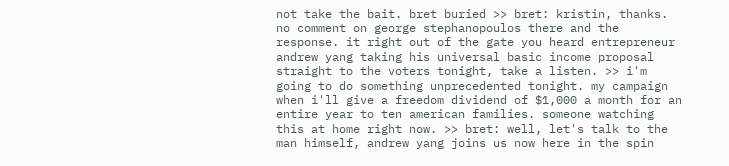not take the bait. bret buried >> bret: kristin, thanks. no comment on george stephanopoulos there and the response. it right out of the gate you heard entrepreneur andrew yang taking his universal basic income proposal straight to the voters tonight, take a listen. >> i'm going to do something unprecedented tonight. my campaign when i'll give a freedom dividend of $1,000 a month for an entire year to ten american families. someone watching this at home right now. >> bret: well, let's talk to the man himself, andrew yang joins us now here in the spin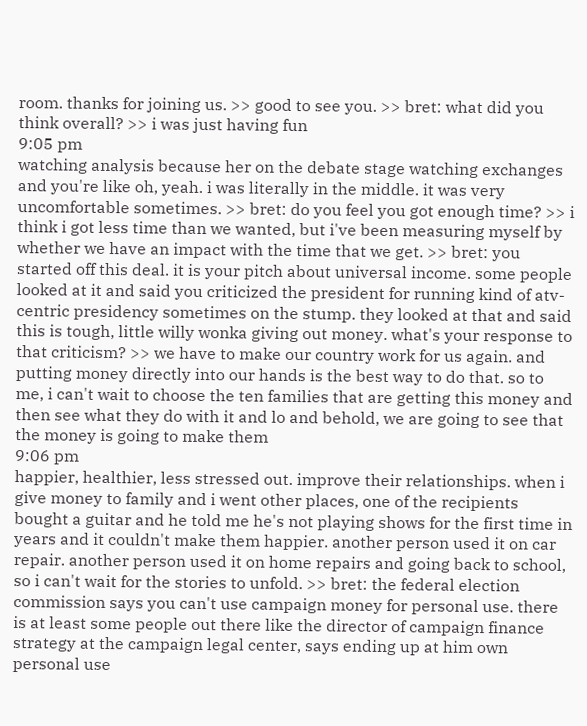room. thanks for joining us. >> good to see you. >> bret: what did you think overall? >> i was just having fun
9:05 pm
watching analysis because her on the debate stage watching exchanges and you're like oh, yeah. i was literally in the middle. it was very uncomfortable sometimes. >> bret: do you feel you got enough time? >> i think i got less time than we wanted, but i've been measuring myself by whether we have an impact with the time that we get. >> bret: you started off this deal. it is your pitch about universal income. some people looked at it and said you criticized the president for running kind of atv-centric presidency sometimes on the stump. they looked at that and said this is tough, little willy wonka giving out money. what's your response to that criticism? >> we have to make our country work for us again. and putting money directly into our hands is the best way to do that. so to me, i can't wait to choose the ten families that are getting this money and then see what they do with it and lo and behold, we are going to see that the money is going to make them
9:06 pm
happier, healthier, less stressed out. improve their relationships. when i give money to family and i went other places, one of the recipients bought a guitar and he told me he's not playing shows for the first time in years and it couldn't make them happier. another person used it on car repair. another person used it on home repairs and going back to school, so i can't wait for the stories to unfold. >> bret: the federal election commission says you can't use campaign money for personal use. there is at least some people out there like the director of campaign finance strategy at the campaign legal center, says ending up at him own personal use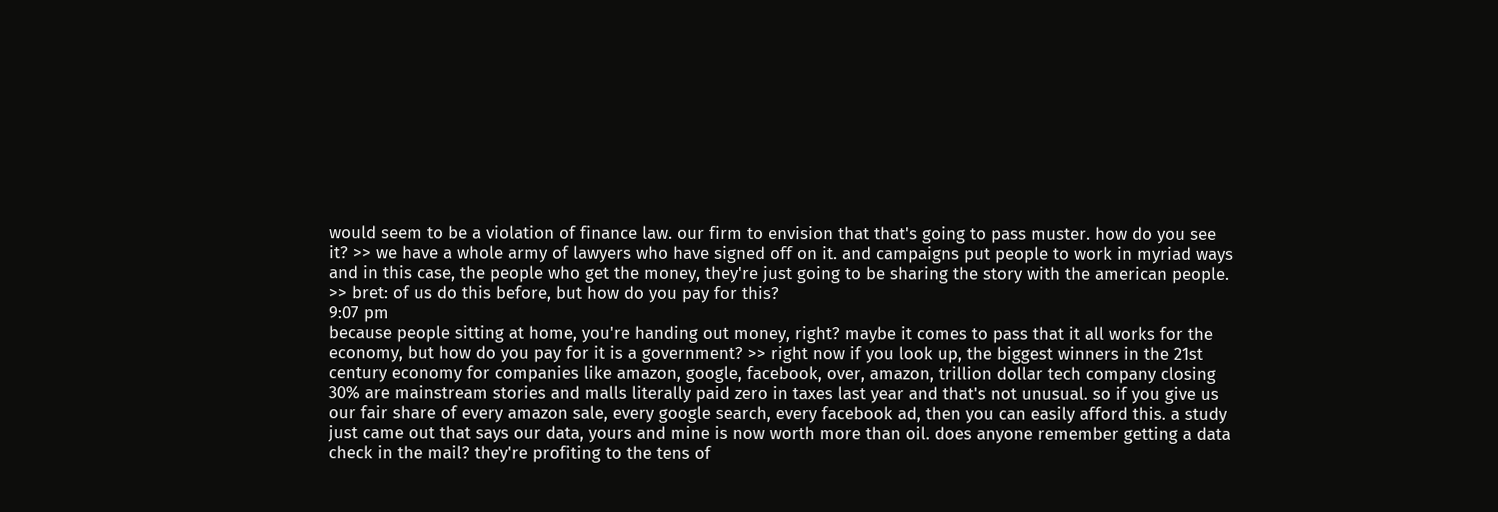would seem to be a violation of finance law. our firm to envision that that's going to pass muster. how do you see it? >> we have a whole army of lawyers who have signed off on it. and campaigns put people to work in myriad ways and in this case, the people who get the money, they're just going to be sharing the story with the american people. >> bret: of us do this before, but how do you pay for this?
9:07 pm
because people sitting at home, you're handing out money, right? maybe it comes to pass that it all works for the economy, but how do you pay for it is a government? >> right now if you look up, the biggest winners in the 21st century economy for companies like amazon, google, facebook, over, amazon, trillion dollar tech company closing 30% are mainstream stories and malls literally paid zero in taxes last year and that's not unusual. so if you give us our fair share of every amazon sale, every google search, every facebook ad, then you can easily afford this. a study just came out that says our data, yours and mine is now worth more than oil. does anyone remember getting a data check in the mail? they're profiting to the tens of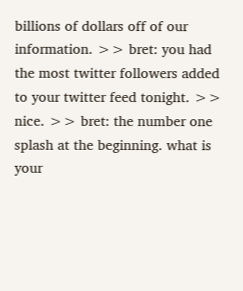billions of dollars off of our information. >> bret: you had the most twitter followers added to your twitter feed tonight. >> nice. >> bret: the number one splash at the beginning. what is your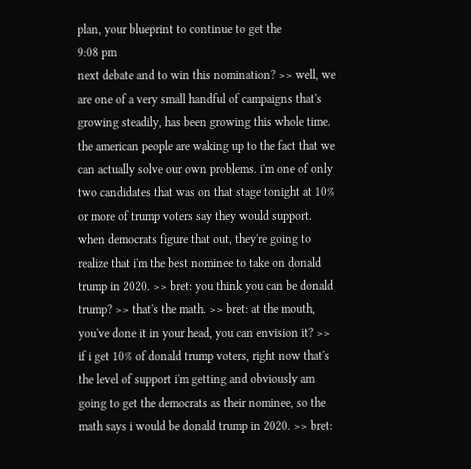plan, your blueprint to continue to get the
9:08 pm
next debate and to win this nomination? >> well, we are one of a very small handful of campaigns that's growing steadily, has been growing this whole time. the american people are waking up to the fact that we can actually solve our own problems. i'm one of only two candidates that was on that stage tonight at 10% or more of trump voters say they would support. when democrats figure that out, they're going to realize that i'm the best nominee to take on donald trump in 2020. >> bret: you think you can be donald trump? >> that's the math. >> bret: at the mouth, you've done it in your head, you can envision it? >> if i get 10% of donald trump voters, right now that's the level of support i'm getting and obviously am going to get the democrats as their nominee, so the math says i would be donald trump in 2020. >> bret: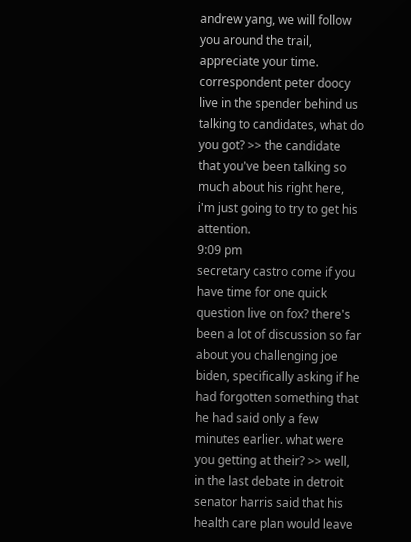andrew yang, we will follow you around the trail, appreciate your time. correspondent peter doocy live in the spender behind us talking to candidates, what do you got? >> the candidate that you've been talking so much about his right here, i'm just going to try to get his attention.
9:09 pm
secretary castro come if you have time for one quick question live on fox? there's been a lot of discussion so far about you challenging joe biden, specifically asking if he had forgotten something that he had said only a few minutes earlier. what were you getting at their? >> well, in the last debate in detroit senator harris said that his health care plan would leave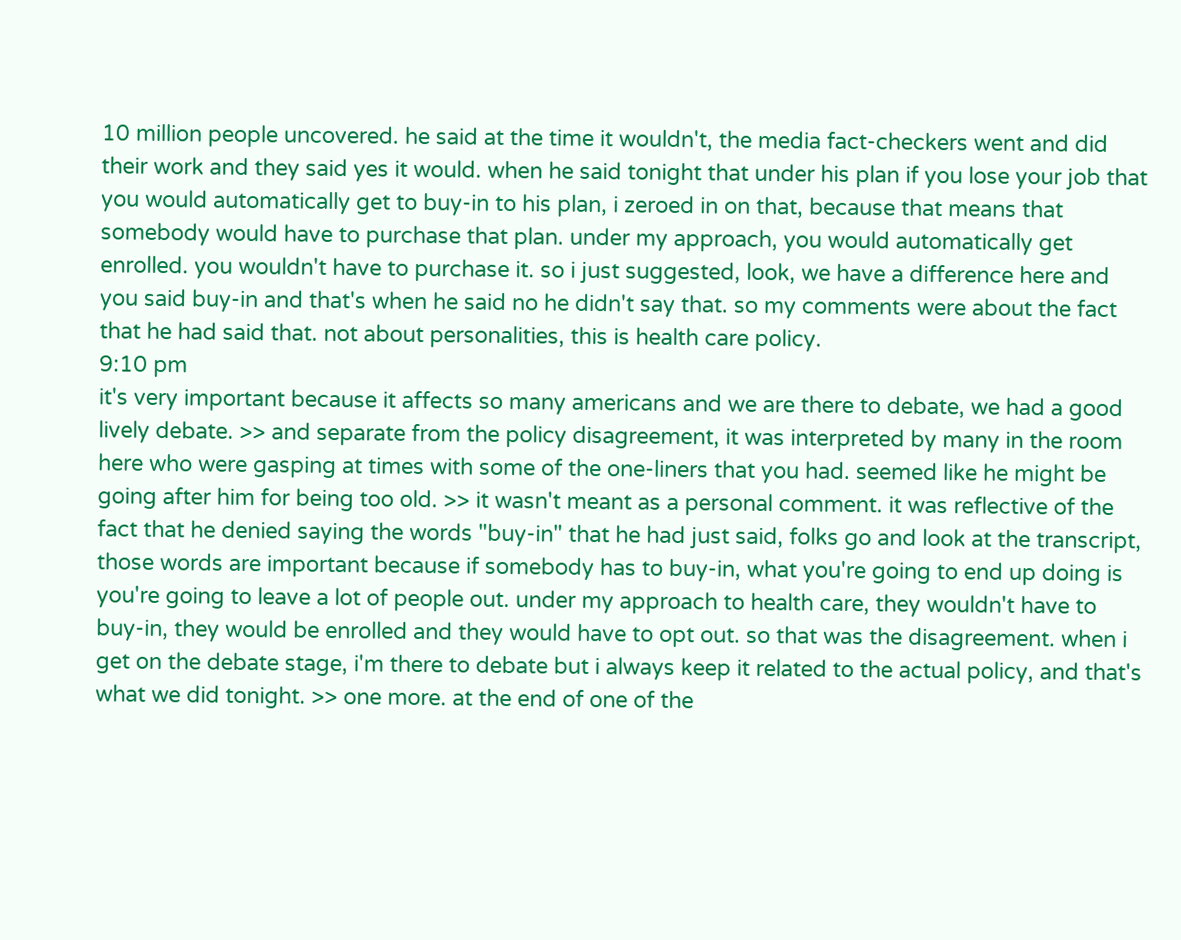10 million people uncovered. he said at the time it wouldn't, the media fact-checkers went and did their work and they said yes it would. when he said tonight that under his plan if you lose your job that you would automatically get to buy-in to his plan, i zeroed in on that, because that means that somebody would have to purchase that plan. under my approach, you would automatically get enrolled. you wouldn't have to purchase it. so i just suggested, look, we have a difference here and you said buy-in and that's when he said no he didn't say that. so my comments were about the fact that he had said that. not about personalities, this is health care policy.
9:10 pm
it's very important because it affects so many americans and we are there to debate, we had a good lively debate. >> and separate from the policy disagreement, it was interpreted by many in the room here who were gasping at times with some of the one-liners that you had. seemed like he might be going after him for being too old. >> it wasn't meant as a personal comment. it was reflective of the fact that he denied saying the words "buy-in" that he had just said, folks go and look at the transcript, those words are important because if somebody has to buy-in, what you're going to end up doing is you're going to leave a lot of people out. under my approach to health care, they wouldn't have to buy-in, they would be enrolled and they would have to opt out. so that was the disagreement. when i get on the debate stage, i'm there to debate but i always keep it related to the actual policy, and that's what we did tonight. >> one more. at the end of one of the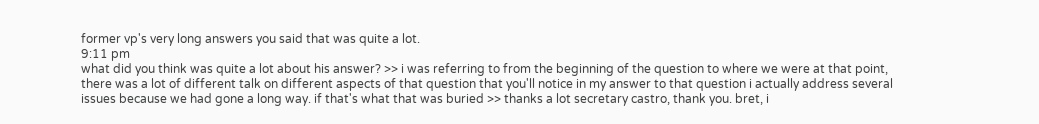former vp's very long answers you said that was quite a lot.
9:11 pm
what did you think was quite a lot about his answer? >> i was referring to from the beginning of the question to where we were at that point, there was a lot of different talk on different aspects of that question that you'll notice in my answer to that question i actually address several issues because we had gone a long way. if that's what that was buried >> thanks a lot secretary castro, thank you. bret, i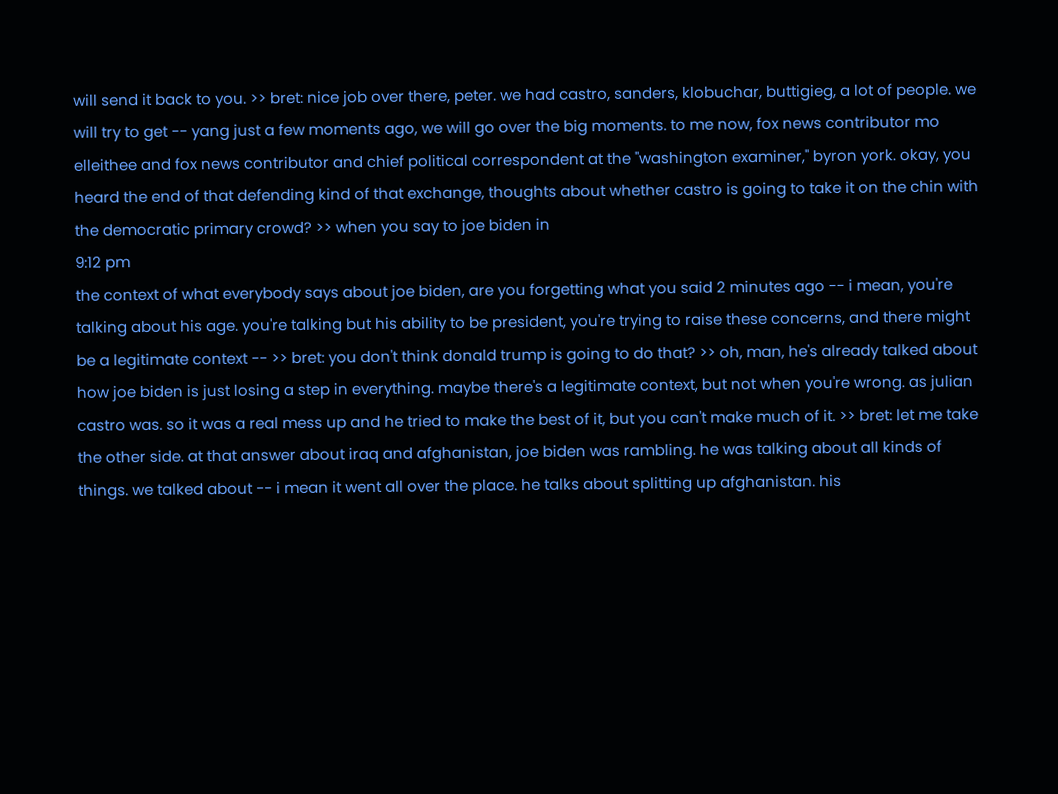will send it back to you. >> bret: nice job over there, peter. we had castro, sanders, klobuchar, buttigieg, a lot of people. we will try to get -- yang just a few moments ago, we will go over the big moments. to me now, fox news contributor mo elleithee and fox news contributor and chief political correspondent at the "washington examiner," byron york. okay, you heard the end of that defending kind of that exchange, thoughts about whether castro is going to take it on the chin with the democratic primary crowd? >> when you say to joe biden in
9:12 pm
the context of what everybody says about joe biden, are you forgetting what you said 2 minutes ago -- i mean, you're talking about his age. you're talking but his ability to be president, you're trying to raise these concerns, and there might be a legitimate context -- >> bret: you don't think donald trump is going to do that? >> oh, man, he's already talked about how joe biden is just losing a step in everything. maybe there's a legitimate context, but not when you're wrong. as julian castro was. so it was a real mess up and he tried to make the best of it, but you can't make much of it. >> bret: let me take the other side. at that answer about iraq and afghanistan, joe biden was rambling. he was talking about all kinds of things. we talked about -- i mean it went all over the place. he talks about splitting up afghanistan. his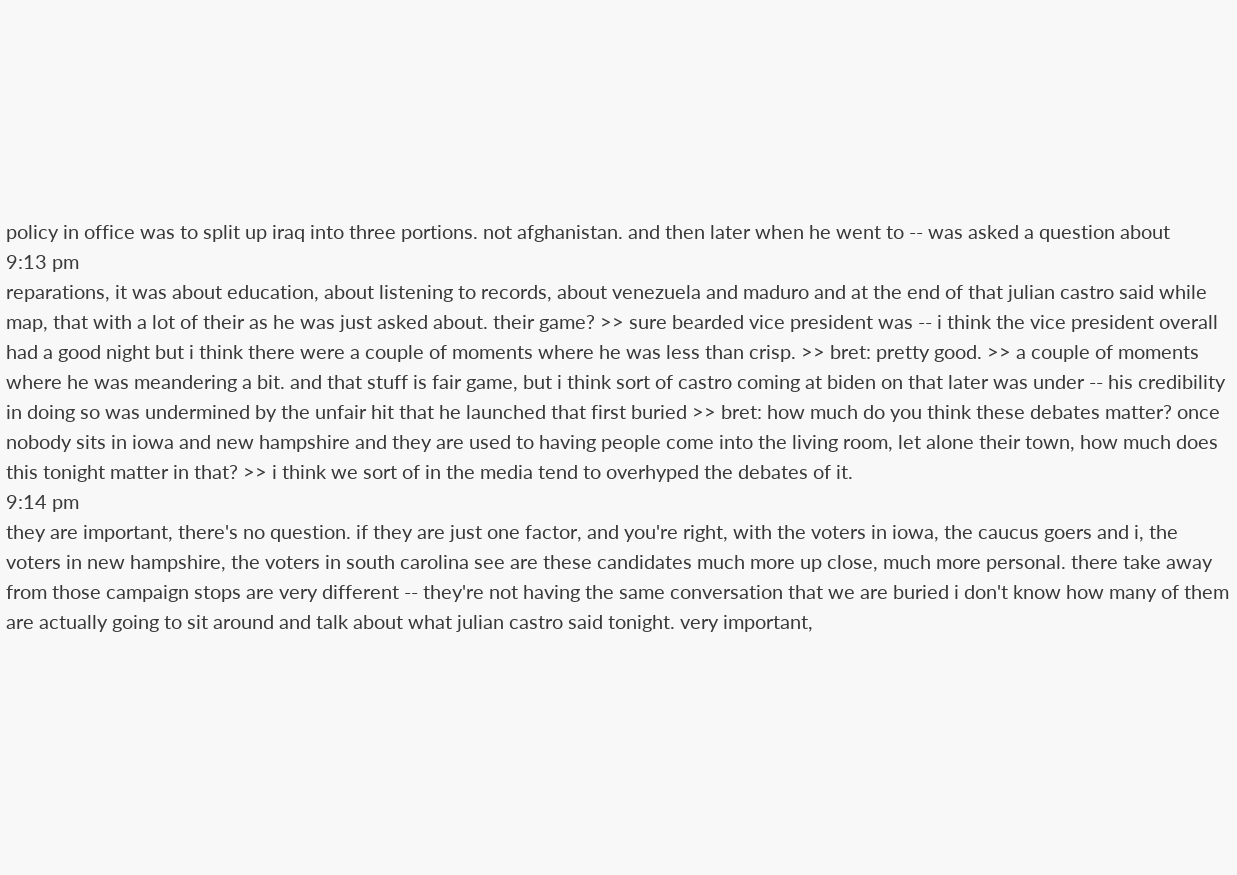policy in office was to split up iraq into three portions. not afghanistan. and then later when he went to -- was asked a question about
9:13 pm
reparations, it was about education, about listening to records, about venezuela and maduro and at the end of that julian castro said while map, that with a lot of their as he was just asked about. their game? >> sure bearded vice president was -- i think the vice president overall had a good night but i think there were a couple of moments where he was less than crisp. >> bret: pretty good. >> a couple of moments where he was meandering a bit. and that stuff is fair game, but i think sort of castro coming at biden on that later was under -- his credibility in doing so was undermined by the unfair hit that he launched that first buried >> bret: how much do you think these debates matter? once nobody sits in iowa and new hampshire and they are used to having people come into the living room, let alone their town, how much does this tonight matter in that? >> i think we sort of in the media tend to overhyped the debates of it.
9:14 pm
they are important, there's no question. if they are just one factor, and you're right, with the voters in iowa, the caucus goers and i, the voters in new hampshire, the voters in south carolina see are these candidates much more up close, much more personal. there take away from those campaign stops are very different -- they're not having the same conversation that we are buried i don't know how many of them are actually going to sit around and talk about what julian castro said tonight. very important,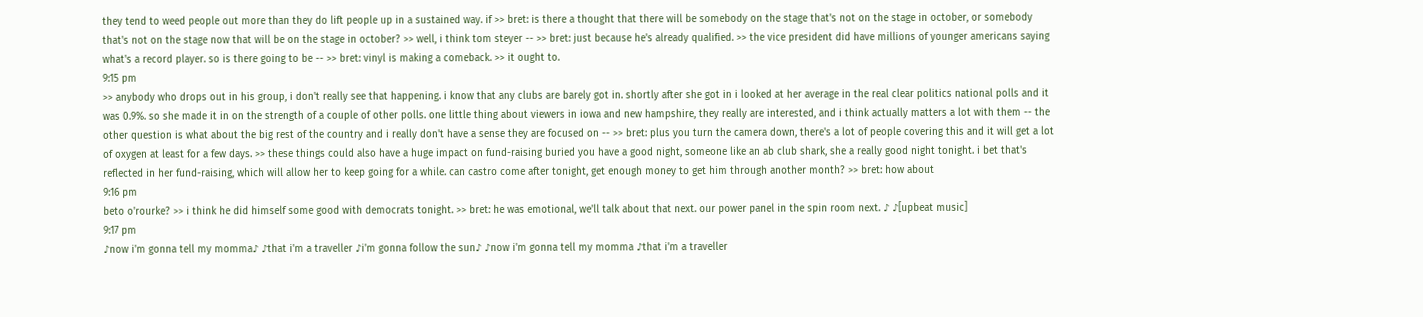they tend to weed people out more than they do lift people up in a sustained way. if >> bret: is there a thought that there will be somebody on the stage that's not on the stage in october, or somebody that's not on the stage now that will be on the stage in october? >> well, i think tom steyer -- >> bret: just because he's already qualified. >> the vice president did have millions of younger americans saying what's a record player. so is there going to be -- >> bret: vinyl is making a comeback. >> it ought to.
9:15 pm
>> anybody who drops out in his group, i don't really see that happening. i know that any clubs are barely got in. shortly after she got in i looked at her average in the real clear politics national polls and it was 0.9%. so she made it in on the strength of a couple of other polls. one little thing about viewers in iowa and new hampshire, they really are interested, and i think actually matters a lot with them -- the other question is what about the big rest of the country and i really don't have a sense they are focused on -- >> bret: plus you turn the camera down, there's a lot of people covering this and it will get a lot of oxygen at least for a few days. >> these things could also have a huge impact on fund-raising buried you have a good night, someone like an ab club shark, she a really good night tonight. i bet that's reflected in her fund-raising, which will allow her to keep going for a while. can castro come after tonight, get enough money to get him through another month? >> bret: how about
9:16 pm
beto o'rourke? >> i think he did himself some good with democrats tonight. >> bret: he was emotional, we'll talk about that next. our power panel in the spin room next. ♪ ♪[upbeat music]
9:17 pm
♪now i'm gonna tell my momma♪ ♪that i'm a traveller ♪i'm gonna follow the sun♪ ♪now i'm gonna tell my momma ♪that i'm a traveller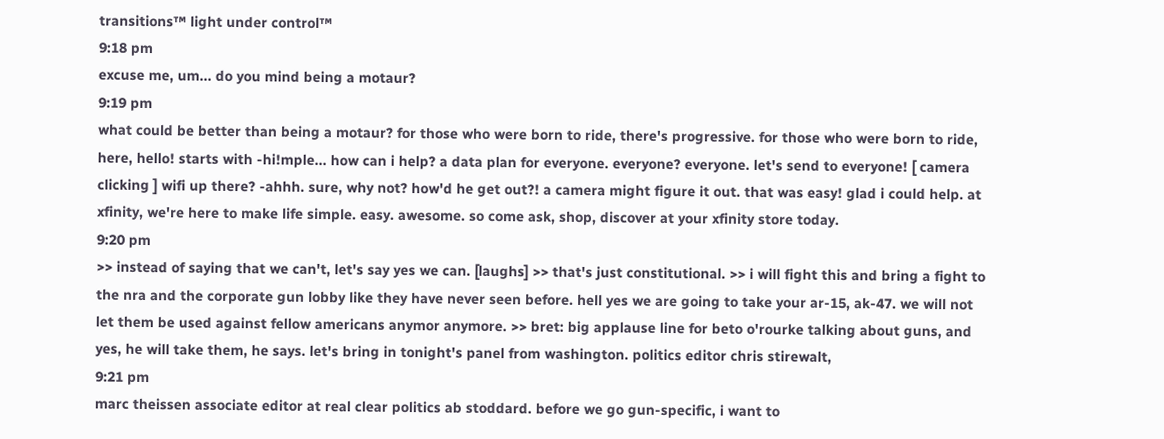transitions™ light under control™
9:18 pm
excuse me, um... do you mind being a motaur?
9:19 pm
what could be better than being a motaur? for those who were born to ride, there's progressive. for those who were born to ride, here, hello! starts with -hi!mple... how can i help? a data plan for everyone. everyone? everyone. let's send to everyone! [ camera clicking ] wifi up there? -ahhh. sure, why not? how'd he get out?! a camera might figure it out. that was easy! glad i could help. at xfinity, we're here to make life simple. easy. awesome. so come ask, shop, discover at your xfinity store today.
9:20 pm
>> instead of saying that we can't, let's say yes we can. [laughs] >> that's just constitutional. >> i will fight this and bring a fight to the nra and the corporate gun lobby like they have never seen before. hell yes we are going to take your ar-15, ak-47. we will not let them be used against fellow americans anymor anymore. >> bret: big applause line for beto o'rourke talking about guns, and yes, he will take them, he says. let's bring in tonight's panel from washington. politics editor chris stirewalt,
9:21 pm
marc theissen associate editor at real clear politics ab stoddard. before we go gun-specific, i want to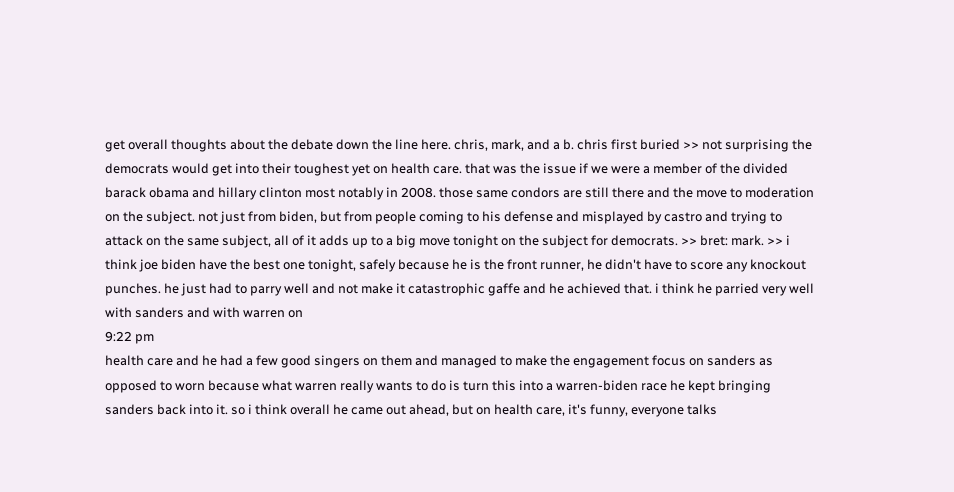get overall thoughts about the debate down the line here. chris, mark, and a b. chris first buried >> not surprising the democrats would get into their toughest yet on health care. that was the issue if we were a member of the divided barack obama and hillary clinton most notably in 2008. those same condors are still there and the move to moderation on the subject. not just from biden, but from people coming to his defense and misplayed by castro and trying to attack on the same subject, all of it adds up to a big move tonight on the subject for democrats. >> bret: mark. >> i think joe biden have the best one tonight, safely because he is the front runner, he didn't have to score any knockout punches. he just had to parry well and not make it catastrophic gaffe and he achieved that. i think he parried very well with sanders and with warren on
9:22 pm
health care and he had a few good singers on them and managed to make the engagement focus on sanders as opposed to worn because what warren really wants to do is turn this into a warren-biden race he kept bringing sanders back into it. so i think overall he came out ahead, but on health care, it's funny, everyone talks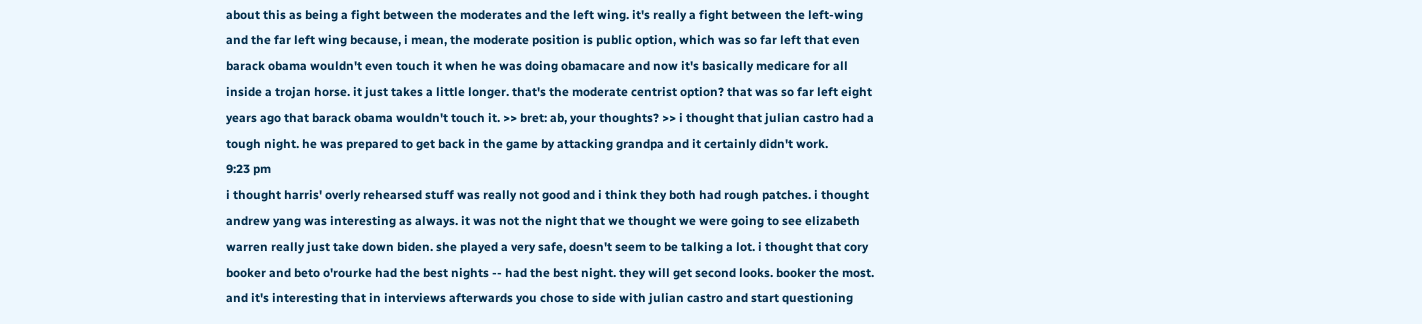about this as being a fight between the moderates and the left wing. it's really a fight between the left-wing and the far left wing because, i mean, the moderate position is public option, which was so far left that even barack obama wouldn't even touch it when he was doing obamacare and now it's basically medicare for all inside a trojan horse. it just takes a little longer. that's the moderate centrist option? that was so far left eight years ago that barack obama wouldn't touch it. >> bret: ab, your thoughts? >> i thought that julian castro had a tough night. he was prepared to get back in the game by attacking grandpa and it certainly didn't work.
9:23 pm
i thought harris' overly rehearsed stuff was really not good and i think they both had rough patches. i thought andrew yang was interesting as always. it was not the night that we thought we were going to see elizabeth warren really just take down biden. she played a very safe, doesn't seem to be talking a lot. i thought that cory booker and beto o'rourke had the best nights -- had the best night. they will get second looks. booker the most. and it's interesting that in interviews afterwards you chose to side with julian castro and start questioning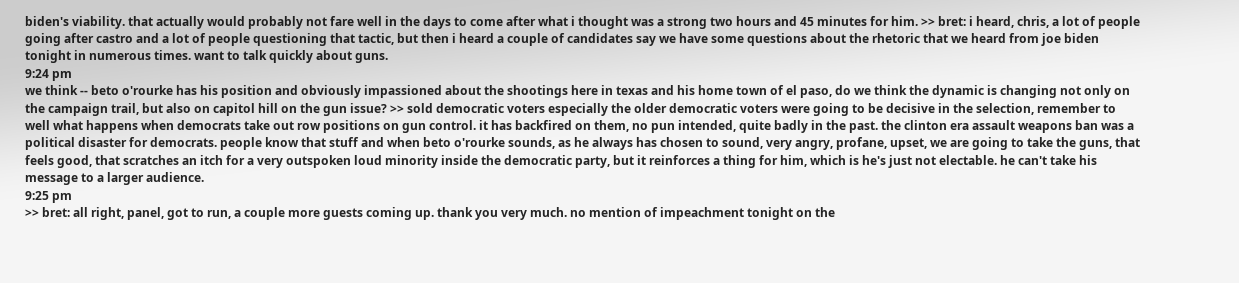biden's viability. that actually would probably not fare well in the days to come after what i thought was a strong two hours and 45 minutes for him. >> bret: i heard, chris, a lot of people going after castro and a lot of people questioning that tactic, but then i heard a couple of candidates say we have some questions about the rhetoric that we heard from joe biden tonight in numerous times. want to talk quickly about guns.
9:24 pm
we think -- beto o'rourke has his position and obviously impassioned about the shootings here in texas and his home town of el paso, do we think the dynamic is changing not only on the campaign trail, but also on capitol hill on the gun issue? >> sold democratic voters especially the older democratic voters were going to be decisive in the selection, remember to well what happens when democrats take out row positions on gun control. it has backfired on them, no pun intended, quite badly in the past. the clinton era assault weapons ban was a political disaster for democrats. people know that stuff and when beto o'rourke sounds, as he always has chosen to sound, very angry, profane, upset, we are going to take the guns, that feels good, that scratches an itch for a very outspoken loud minority inside the democratic party, but it reinforces a thing for him, which is he's just not electable. he can't take his message to a larger audience.
9:25 pm
>> bret: all right, panel, got to run, a couple more guests coming up. thank you very much. no mention of impeachment tonight on the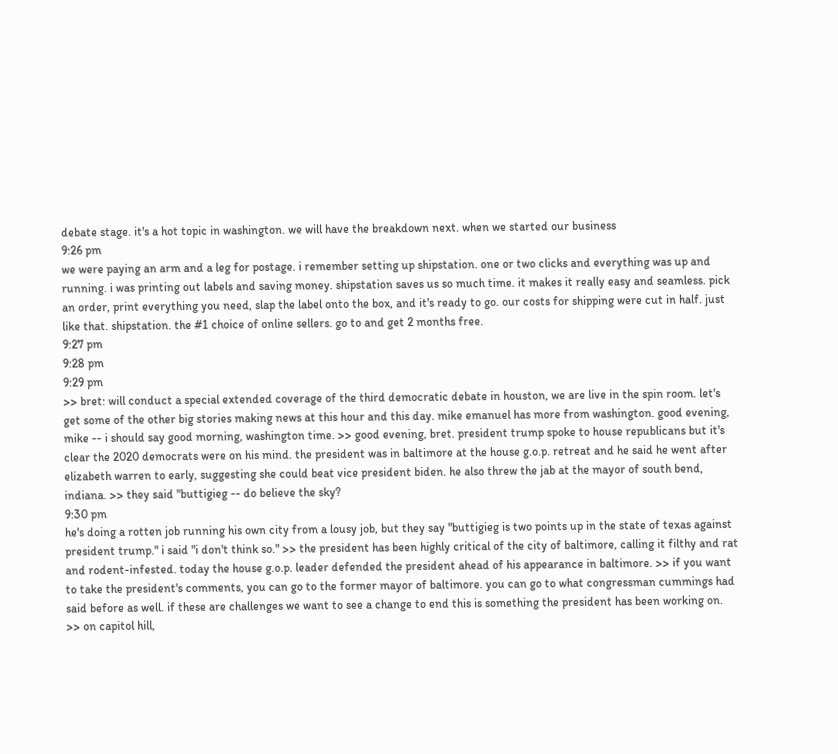debate stage. it's a hot topic in washington. we will have the breakdown next. when we started our business
9:26 pm
we were paying an arm and a leg for postage. i remember setting up shipstation. one or two clicks and everything was up and running. i was printing out labels and saving money. shipstation saves us so much time. it makes it really easy and seamless. pick an order, print everything you need, slap the label onto the box, and it's ready to go. our costs for shipping were cut in half. just like that. shipstation. the #1 choice of online sellers. go to and get 2 months free.
9:27 pm
9:28 pm
9:29 pm
>> bret: will conduct a special extended coverage of the third democratic debate in houston, we are live in the spin room. let's get some of the other big stories making news at this hour and this day. mike emanuel has more from washington. good evening, mike -- i should say good morning, washington time. >> good evening, bret. president trump spoke to house republicans but it's clear the 2020 democrats were on his mind. the president was in baltimore at the house g.o.p. retreat and he said he went after elizabeth warren to early, suggesting she could beat vice president biden. he also threw the jab at the mayor of south bend, indiana. >> they said "buttigieg -- do believe the sky?
9:30 pm
he's doing a rotten job running his own city from a lousy job, but they say "buttigieg is two points up in the state of texas against president trump." i said "i don't think so." >> the president has been highly critical of the city of baltimore, calling it filthy and rat and rodent-infested. today the house g.o.p. leader defended the president ahead of his appearance in baltimore. >> if you want to take the president's comments, you can go to the former mayor of baltimore. you can go to what congressman cummings had said before as well. if these are challenges we want to see a change to end this is something the president has been working on. >> on capitol hill,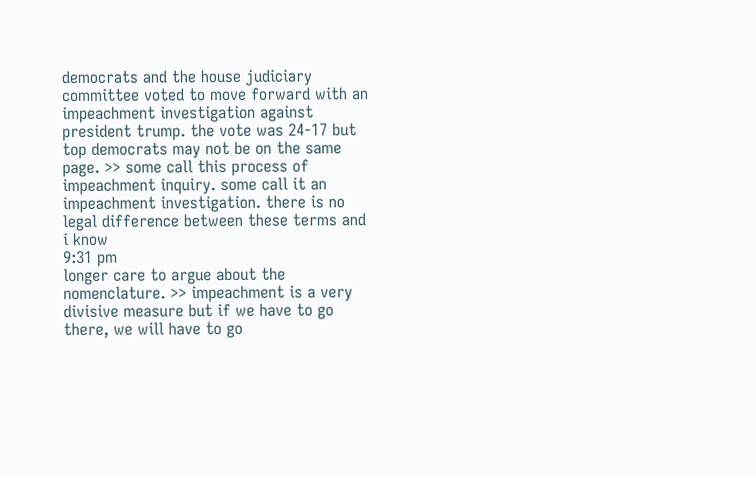democrats and the house judiciary committee voted to move forward with an impeachment investigation against president trump. the vote was 24-17 but top democrats may not be on the same page. >> some call this process of impeachment inquiry. some call it an impeachment investigation. there is no legal difference between these terms and i know
9:31 pm
longer care to argue about the nomenclature. >> impeachment is a very divisive measure but if we have to go there, we will have to go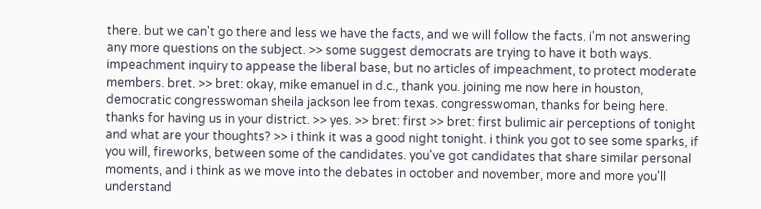there. but we can't go there and less we have the facts, and we will follow the facts. i'm not answering any more questions on the subject. >> some suggest democrats are trying to have it both ways. impeachment inquiry to appease the liberal base, but no articles of impeachment, to protect moderate members. bret. >> bret: okay, mike emanuel in d.c., thank you. joining me now here in houston, democratic congresswoman sheila jackson lee from texas. congresswoman, thanks for being here. thanks for having us in your district. >> yes. >> bret: first >> bret: first bulimic air perceptions of tonight and what are your thoughts? >> i think it was a good night tonight. i think you got to see some sparks, if you will, fireworks, between some of the candidates. you've got candidates that share similar personal moments, and i think as we move into the debates in october and november, more and more you'll understand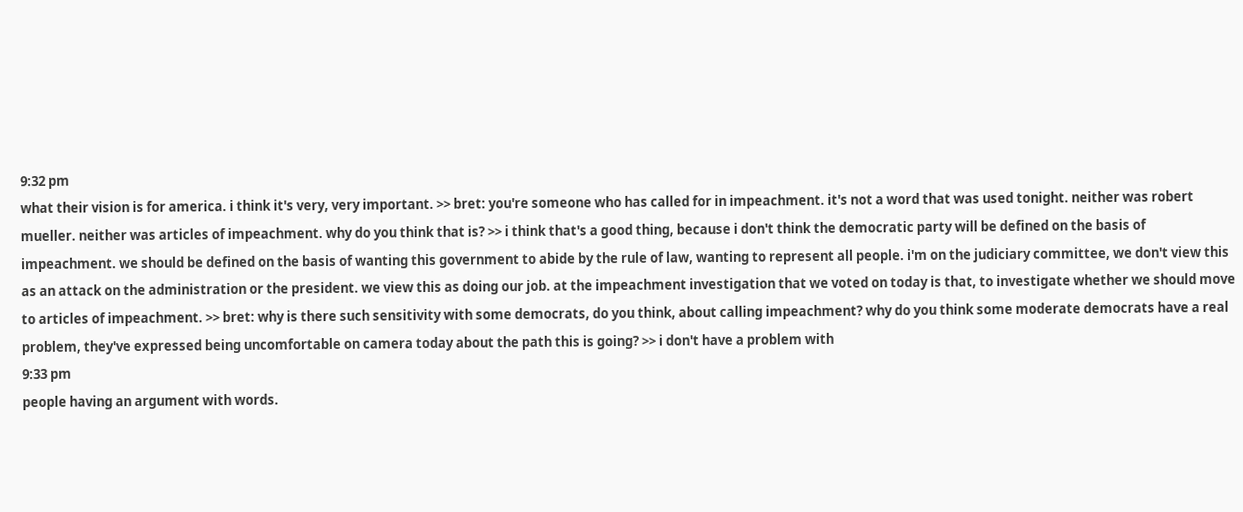9:32 pm
what their vision is for america. i think it's very, very important. >> bret: you're someone who has called for in impeachment. it's not a word that was used tonight. neither was robert mueller. neither was articles of impeachment. why do you think that is? >> i think that's a good thing, because i don't think the democratic party will be defined on the basis of impeachment. we should be defined on the basis of wanting this government to abide by the rule of law, wanting to represent all people. i'm on the judiciary committee, we don't view this as an attack on the administration or the president. we view this as doing our job. at the impeachment investigation that we voted on today is that, to investigate whether we should move to articles of impeachment. >> bret: why is there such sensitivity with some democrats, do you think, about calling impeachment? why do you think some moderate democrats have a real problem, they've expressed being uncomfortable on camera today about the path this is going? >> i don't have a problem with
9:33 pm
people having an argument with words.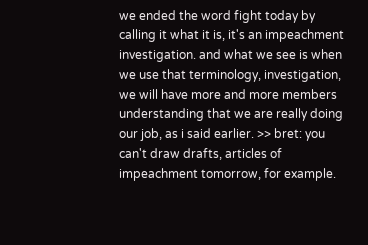we ended the word fight today by calling it what it is, it's an impeachment investigation. and what we see is when we use that terminology, investigation, we will have more and more members understanding that we are really doing our job, as i said earlier. >> bret: you can't draw drafts, articles of impeachment tomorrow, for example.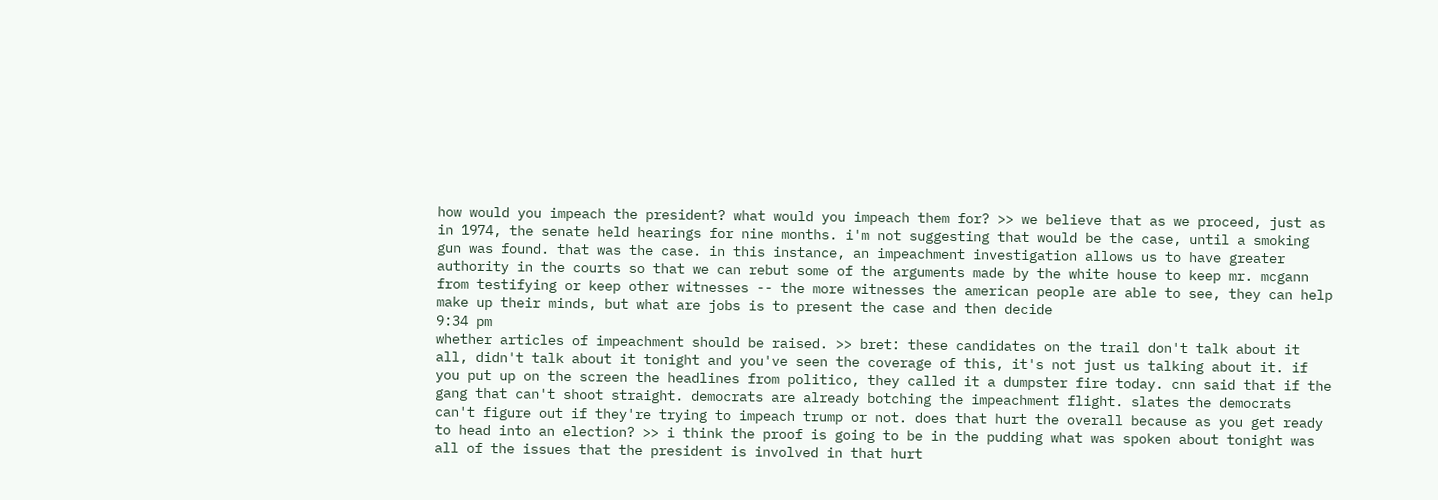how would you impeach the president? what would you impeach them for? >> we believe that as we proceed, just as in 1974, the senate held hearings for nine months. i'm not suggesting that would be the case, until a smoking gun was found. that was the case. in this instance, an impeachment investigation allows us to have greater authority in the courts so that we can rebut some of the arguments made by the white house to keep mr. mcgann from testifying or keep other witnesses -- the more witnesses the american people are able to see, they can help make up their minds, but what are jobs is to present the case and then decide
9:34 pm
whether articles of impeachment should be raised. >> bret: these candidates on the trail don't talk about it all, didn't talk about it tonight and you've seen the coverage of this, it's not just us talking about it. if you put up on the screen the headlines from politico, they called it a dumpster fire today. cnn said that if the gang that can't shoot straight. democrats are already botching the impeachment flight. slates the democrats can't figure out if they're trying to impeach trump or not. does that hurt the overall because as you get ready to head into an election? >> i think the proof is going to be in the pudding what was spoken about tonight was all of the issues that the president is involved in that hurt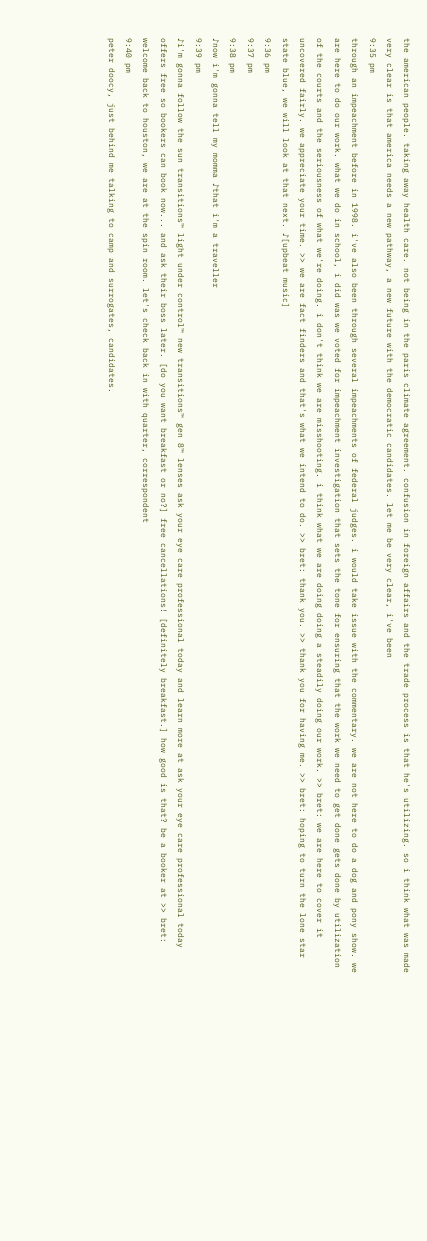the american people. taking away health care. not being in the paris climate agreement. confusion in foreign affairs and the trade process is that he's utilizing. so i think what was made very clear is that america needs a new pathway, a new future with the democratic candidates. let me be very clear, i've been
9:35 pm
through an impeachment before in 1998. i've also been through several impeachments of federal judges. i would take issue with the commentary. we are not here to do a dog and pony show. we are here to do our work. what we do in school, i did was we voted for impeachment investigation that sets the tone for ensuring that the work we need to get done gets done by utilization of the courts and the seriousness of what we're doing. i don't think we are misshooting. i think what we are doing doing a steadily doing our work. >> bret: we are here to cover it uncovered fairly. we appreciate your time. >> we are fact finders and that's what we intend to do. >> bret: thank you. >> thank you for having me. >> bret: hoping to turn the lone star state blue, we will look at that next. ♪[upbeat music]
9:36 pm
9:37 pm
9:38 pm
♪now i'm gonna tell my momma ♪that i'm a traveller
9:39 pm
♪i'm gonna follow the sun transitions™ light under control™ new transitions™ gen 8™ lenses ask your eye care professional today and learn more at ask your eye care professional today offers free so bookers can book now... and ask their boss later. [do you want breakfast or no?] free cancellations! [definitely breakfast.] how good is that? be a booker at >> bret: welcome back to houston, we are at the spin room. let's check back in with quarter, correspondent
9:40 pm
peter doocy, just behind me talking to camp and surrogates, candidates.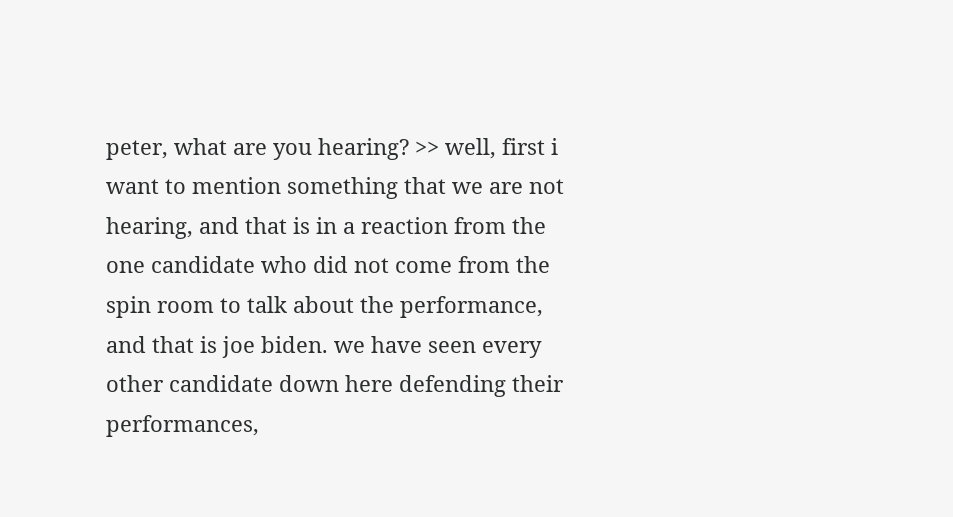peter, what are you hearing? >> well, first i want to mention something that we are not hearing, and that is in a reaction from the one candidate who did not come from the spin room to talk about the performance, and that is joe biden. we have seen every other candidate down here defending their performances,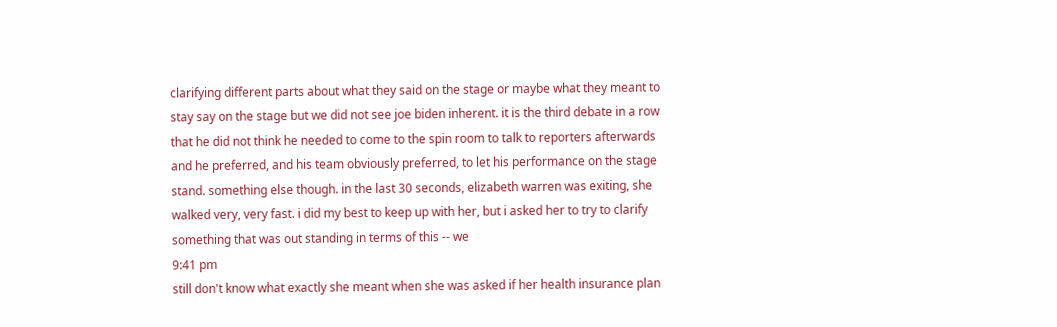clarifying different parts about what they said on the stage or maybe what they meant to stay say on the stage but we did not see joe biden inherent. it is the third debate in a row that he did not think he needed to come to the spin room to talk to reporters afterwards and he preferred, and his team obviously preferred, to let his performance on the stage stand. something else though. in the last 30 seconds, elizabeth warren was exiting, she walked very, very fast. i did my best to keep up with her, but i asked her to try to clarify something that was out standing in terms of this -- we
9:41 pm
still don't know what exactly she meant when she was asked if her health insurance plan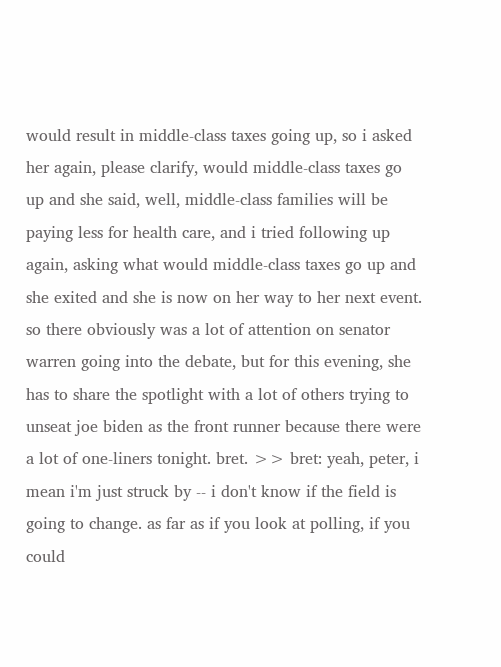would result in middle-class taxes going up, so i asked her again, please clarify, would middle-class taxes go up and she said, well, middle-class families will be paying less for health care, and i tried following up again, asking what would middle-class taxes go up and she exited and she is now on her way to her next event. so there obviously was a lot of attention on senator warren going into the debate, but for this evening, she has to share the spotlight with a lot of others trying to unseat joe biden as the front runner because there were a lot of one-liners tonight. bret. >> bret: yeah, peter, i mean i'm just struck by -- i don't know if the field is going to change. as far as if you look at polling, if you could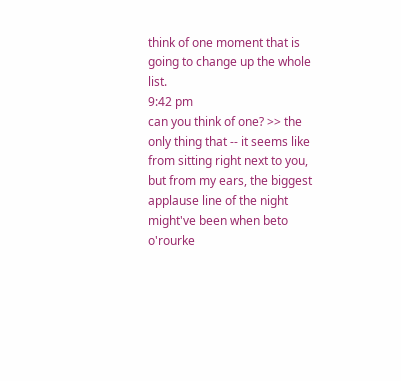think of one moment that is going to change up the whole list.
9:42 pm
can you think of one? >> the only thing that -- it seems like from sitting right next to you, but from my ears, the biggest applause line of the night might've been when beto o'rourke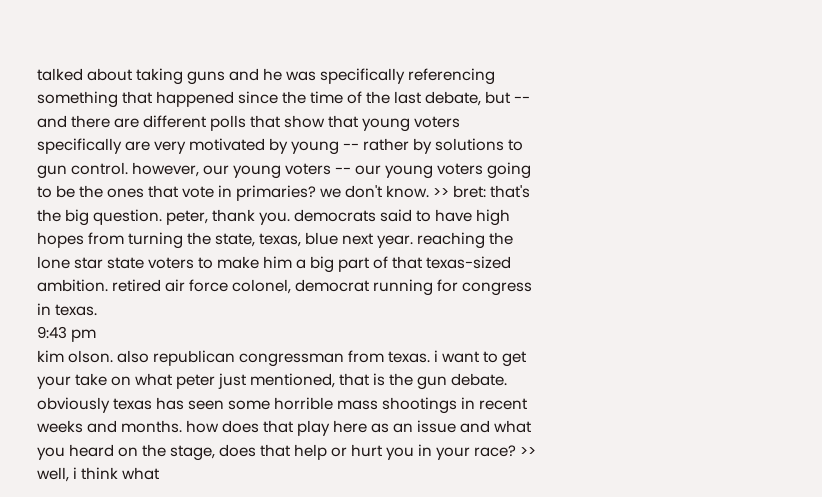talked about taking guns and he was specifically referencing something that happened since the time of the last debate, but -- and there are different polls that show that young voters specifically are very motivated by young -- rather by solutions to gun control. however, our young voters -- our young voters going to be the ones that vote in primaries? we don't know. >> bret: that's the big question. peter, thank you. democrats said to have high hopes from turning the state, texas, blue next year. reaching the lone star state voters to make him a big part of that texas-sized ambition. retired air force colonel, democrat running for congress in texas.
9:43 pm
kim olson. also republican congressman from texas. i want to get your take on what peter just mentioned, that is the gun debate. obviously texas has seen some horrible mass shootings in recent weeks and months. how does that play here as an issue and what you heard on the stage, does that help or hurt you in your race? >> well, i think what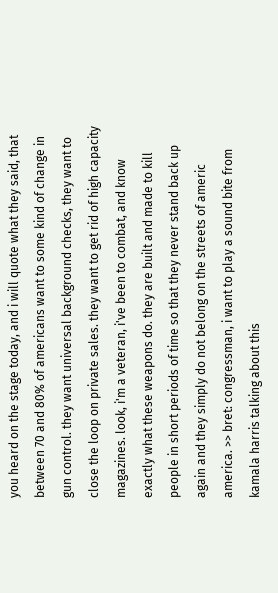you heard on the stage today, and i will quote what they said, that between 70 and 80% of americans want to some kind of change in gun control. they want universal background checks, they want to close the loop on private sales. they want to get rid of high capacity magazines. look, i'm a veteran, i've been to combat, and know exactly what these weapons do. they are built and made to kill people in short periods of time so that they never stand back up again and they simply do not belong on the streets of americ america. >> bret: congressman, i want to play a sound bite from kamala harris talking about this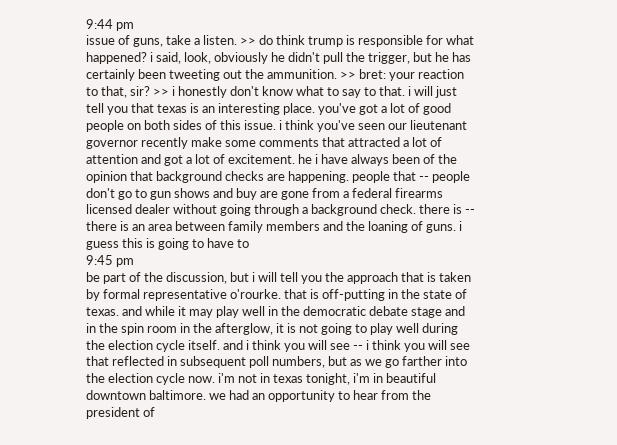9:44 pm
issue of guns, take a listen. >> do think trump is responsible for what happened? i said, look, obviously he didn't pull the trigger, but he has certainly been tweeting out the ammunition. >> bret: your reaction to that, sir? >> i honestly don't know what to say to that. i will just tell you that texas is an interesting place. you've got a lot of good people on both sides of this issue. i think you've seen our lieutenant governor recently make some comments that attracted a lot of attention and got a lot of excitement. he i have always been of the opinion that background checks are happening. people that -- people don't go to gun shows and buy are gone from a federal firearms licensed dealer without going through a background check. there is -- there is an area between family members and the loaning of guns. i guess this is going to have to
9:45 pm
be part of the discussion, but i will tell you the approach that is taken by formal representative o'rourke. that is off-putting in the state of texas. and while it may play well in the democratic debate stage and in the spin room in the afterglow, it is not going to play well during the election cycle itself. and i think you will see -- i think you will see that reflected in subsequent poll numbers, but as we go farther into the election cycle now. i'm not in texas tonight, i'm in beautiful downtown baltimore. we had an opportunity to hear from the president of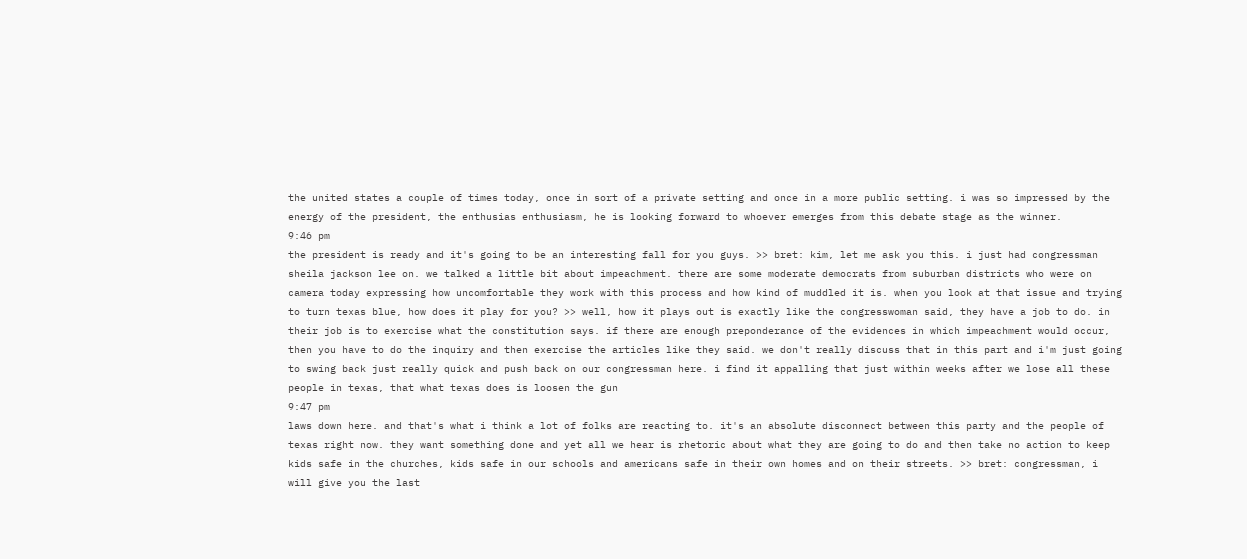the united states a couple of times today, once in sort of a private setting and once in a more public setting. i was so impressed by the energy of the president, the enthusias enthusiasm, he is looking forward to whoever emerges from this debate stage as the winner.
9:46 pm
the president is ready and it's going to be an interesting fall for you guys. >> bret: kim, let me ask you this. i just had congressman sheila jackson lee on. we talked a little bit about impeachment. there are some moderate democrats from suburban districts who were on camera today expressing how uncomfortable they work with this process and how kind of muddled it is. when you look at that issue and trying to turn texas blue, how does it play for you? >> well, how it plays out is exactly like the congresswoman said, they have a job to do. in their job is to exercise what the constitution says. if there are enough preponderance of the evidences in which impeachment would occur, then you have to do the inquiry and then exercise the articles like they said. we don't really discuss that in this part and i'm just going to swing back just really quick and push back on our congressman here. i find it appalling that just within weeks after we lose all these people in texas, that what texas does is loosen the gun
9:47 pm
laws down here. and that's what i think a lot of folks are reacting to. it's an absolute disconnect between this party and the people of texas right now. they want something done and yet all we hear is rhetoric about what they are going to do and then take no action to keep kids safe in the churches, kids safe in our schools and americans safe in their own homes and on their streets. >> bret: congressman, i will give you the last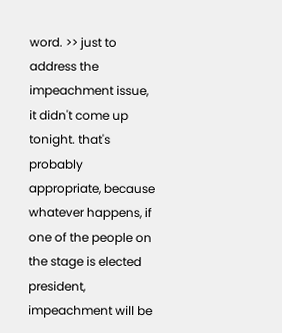word. >> just to address the impeachment issue, it didn't come up tonight. that's probably appropriate, because whatever happens, if one of the people on the stage is elected president, impeachment will be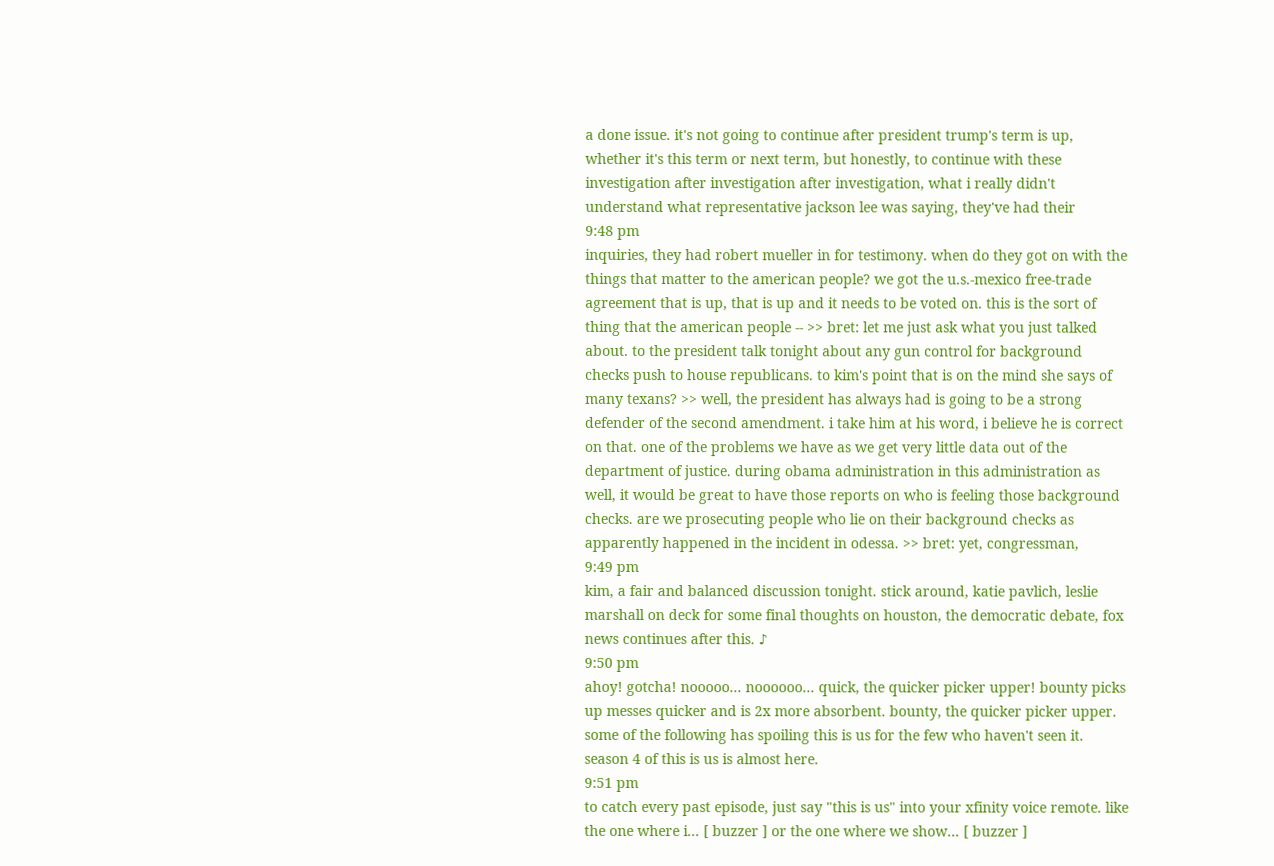a done issue. it's not going to continue after president trump's term is up, whether it's this term or next term, but honestly, to continue with these investigation after investigation after investigation, what i really didn't understand what representative jackson lee was saying, they've had their
9:48 pm
inquiries, they had robert mueller in for testimony. when do they got on with the things that matter to the american people? we got the u.s.-mexico free-trade agreement that is up, that is up and it needs to be voted on. this is the sort of thing that the american people -- >> bret: let me just ask what you just talked about. to the president talk tonight about any gun control for background checks push to house republicans. to kim's point that is on the mind she says of many texans? >> well, the president has always had is going to be a strong defender of the second amendment. i take him at his word, i believe he is correct on that. one of the problems we have as we get very little data out of the department of justice. during obama administration in this administration as well, it would be great to have those reports on who is feeling those background checks. are we prosecuting people who lie on their background checks as apparently happened in the incident in odessa. >> bret: yet, congressman,
9:49 pm
kim, a fair and balanced discussion tonight. stick around, katie pavlich, leslie marshall on deck for some final thoughts on houston, the democratic debate, fox news continues after this. ♪
9:50 pm
ahoy! gotcha! nooooo... noooooo... quick, the quicker picker upper! bounty picks up messes quicker and is 2x more absorbent. bounty, the quicker picker upper. some of the following has spoiling this is us for the few who haven't seen it. season 4 of this is us is almost here.
9:51 pm
to catch every past episode, just say "this is us" into your xfinity voice remote. like the one where i... [ buzzer ] or the one where we show... [ buzzer ]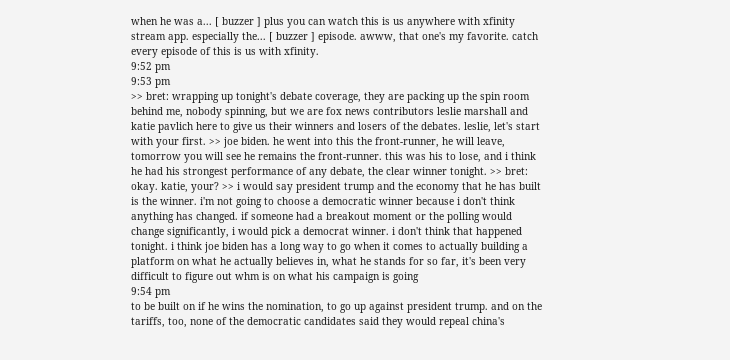when he was a... [ buzzer ] plus you can watch this is us anywhere with xfinity stream app. especially the... [ buzzer ] episode. awww, that one's my favorite. catch every episode of this is us with xfinity.
9:52 pm
9:53 pm
>> bret: wrapping up tonight's debate coverage, they are packing up the spin room behind me, nobody spinning, but we are fox news contributors leslie marshall and katie pavlich here to give us their winners and losers of the debates. leslie, let's start with your first. >> joe biden. he went into this the front-runner, he will leave, tomorrow you will see he remains the front-runner. this was his to lose, and i think he had his strongest performance of any debate, the clear winner tonight. >> bret: okay. katie, your? >> i would say president trump and the economy that he has built is the winner. i'm not going to choose a democratic winner because i don't think anything has changed. if someone had a breakout moment or the polling would change significantly, i would pick a democrat winner. i don't think that happened tonight. i think joe biden has a long way to go when it comes to actually building a platform on what he actually believes in, what he stands for so far, it's been very difficult to figure out whm is on what his campaign is going
9:54 pm
to be built on if he wins the nomination, to go up against president trump. and on the tariffs, too, none of the democratic candidates said they would repeal china's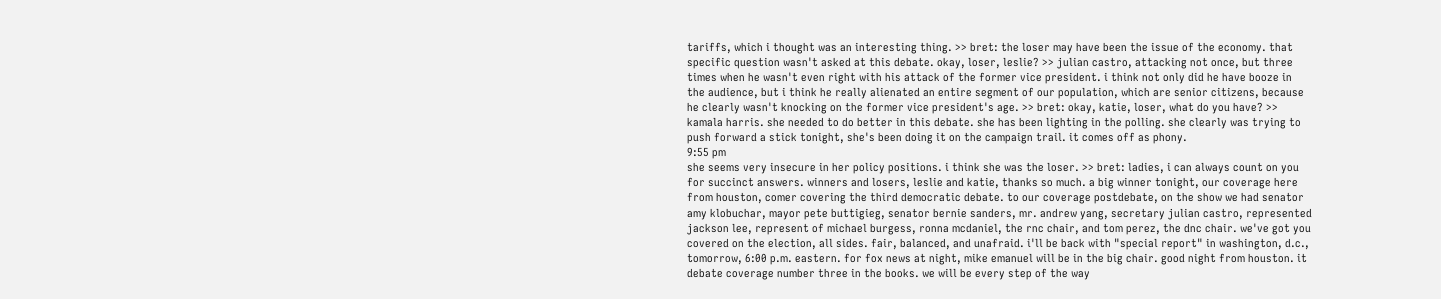tariffs, which i thought was an interesting thing. >> bret: the loser may have been the issue of the economy. that specific question wasn't asked at this debate. okay, loser, leslie? >> julian castro, attacking not once, but three times when he wasn't even right with his attack of the former vice president. i think not only did he have booze in the audience, but i think he really alienated an entire segment of our population, which are senior citizens, because he clearly wasn't knocking on the former vice president's age. >> bret: okay, katie, loser, what do you have? >> kamala harris. she needed to do better in this debate. she has been lighting in the polling. she clearly was trying to push forward a stick tonight, she's been doing it on the campaign trail. it comes off as phony.
9:55 pm
she seems very insecure in her policy positions. i think she was the loser. >> bret: ladies, i can always count on you for succinct answers. winners and losers, leslie and katie, thanks so much. a big winner tonight, our coverage here from houston, comer covering the third democratic debate. to our coverage postdebate, on the show we had senator amy klobuchar, mayor pete buttigieg, senator bernie sanders, mr. andrew yang, secretary julian castro, represented jackson lee, represent of michael burgess, ronna mcdaniel, the rnc chair, and tom perez, the dnc chair. we've got you covered on the election, all sides. fair, balanced, and unafraid. i'll be back with "special report" in washington, d.c., tomorrow, 6:00 p.m. eastern. for fox news at night, mike emanuel will be in the big chair. good night from houston. it debate coverage number three in the books. we will be every step of the way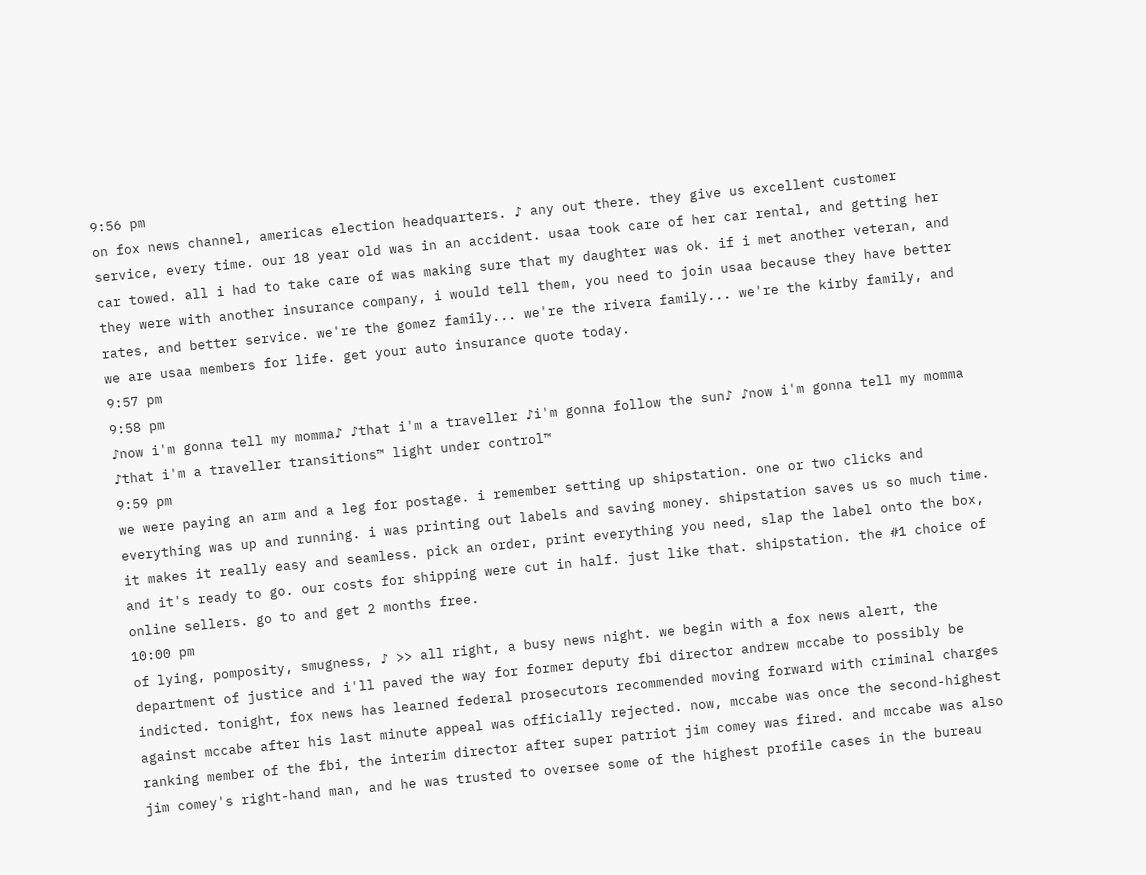9:56 pm
on fox news channel, americas election headquarters. ♪ any out there. they give us excellent customer service, every time. our 18 year old was in an accident. usaa took care of her car rental, and getting her car towed. all i had to take care of was making sure that my daughter was ok. if i met another veteran, and they were with another insurance company, i would tell them, you need to join usaa because they have better rates, and better service. we're the gomez family... we're the rivera family... we're the kirby family, and we are usaa members for life. get your auto insurance quote today.
9:57 pm
9:58 pm
♪now i'm gonna tell my momma♪ ♪that i'm a traveller ♪i'm gonna follow the sun♪ ♪now i'm gonna tell my momma ♪that i'm a traveller transitions™ light under control™
9:59 pm
we were paying an arm and a leg for postage. i remember setting up shipstation. one or two clicks and everything was up and running. i was printing out labels and saving money. shipstation saves us so much time. it makes it really easy and seamless. pick an order, print everything you need, slap the label onto the box, and it's ready to go. our costs for shipping were cut in half. just like that. shipstation. the #1 choice of online sellers. go to and get 2 months free.
10:00 pm
of lying, pomposity, smugness, ♪ >> all right, a busy news night. we begin with a fox news alert, the department of justice and i'll paved the way for former deputy fbi director andrew mccabe to possibly be indicted. tonight, fox news has learned federal prosecutors recommended moving forward with criminal charges against mccabe after his last minute appeal was officially rejected. now, mccabe was once the second-highest ranking member of the fbi, the interim director after super patriot jim comey was fired. and mccabe was also jim comey's right-hand man, and he was trusted to oversee some of the highest profile cases in the bureau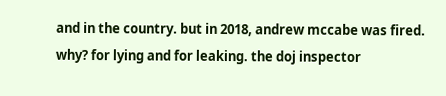and in the country. but in 2018, andrew mccabe was fired. why? for lying and for leaking. the doj inspector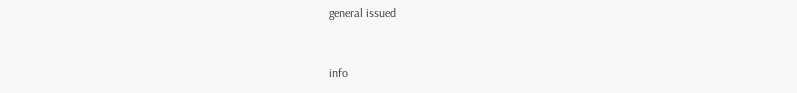general issued


info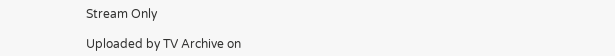Stream Only

Uploaded by TV Archive on